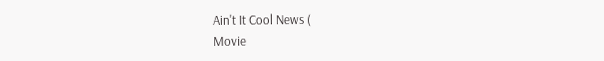Ain't It Cool News (
Movie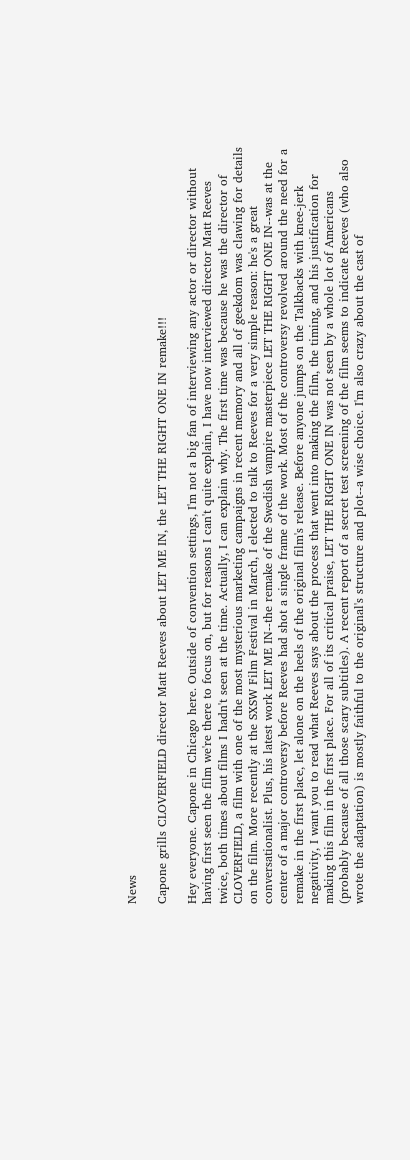News

Capone grills CLOVERFIELD director Matt Reeves about LET ME IN, the LET THE RIGHT ONE IN remake!!!

Hey everyone. Capone in Chicago here. Outside of convention settings, I'm not a big fan of interviewing any actor or director without having first seen the film we're there to focus on, but for reasons I can't quite explain, I have now interviewed director Matt Reeves twice, both times about films I hadn't seen at the time. Actually, I can explain why. The first time was because he was the director of CLOVERFIELD, a film with one of the most mysterious marketing campaigns in recent memory and all of geekdom was clawing for details on the film. More recently at the SXSW Film Festival in March, I elected to talk to Reeves for a very simple reason: he's a great conversationalist. Plus, his latest work LET ME IN--the remake of the Swedish vampire masterpiece LET THE RIGHT ONE IN--was at the center of a major controversy before Reeves had shot a single frame of the work. Most of the controversy revolved around the need for a remake in the first place, let alone on the heels of the original film's release. Before anyone jumps on the Talkbacks with knee-jerk negativity, I want you to read what Reeves says about the process that went into making the film, the timing, and his justification for making this film in the first place. For all of its critical praise, LET THE RIGHT ONE IN was not seen by a whole lot of Americans (probably because of all those scary subtitles). A recent report of a secret test screening of the film seems to indicate Reeves (who also wrote the adaptation) is mostly faithful to the original's structure and plot--a wise choice. I'm also crazy about the cast of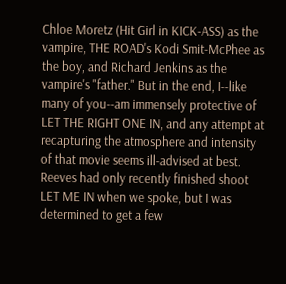Chloe Moretz (Hit Girl in KICK-ASS) as the vampire, THE ROAD's Kodi Smit-McPhee as the boy, and Richard Jenkins as the vampire's "father." But in the end, I--like many of you--am immensely protective of LET THE RIGHT ONE IN, and any attempt at recapturing the atmosphere and intensity of that movie seems ill-advised at best. Reeves had only recently finished shoot LET ME IN when we spoke, but I was determined to get a few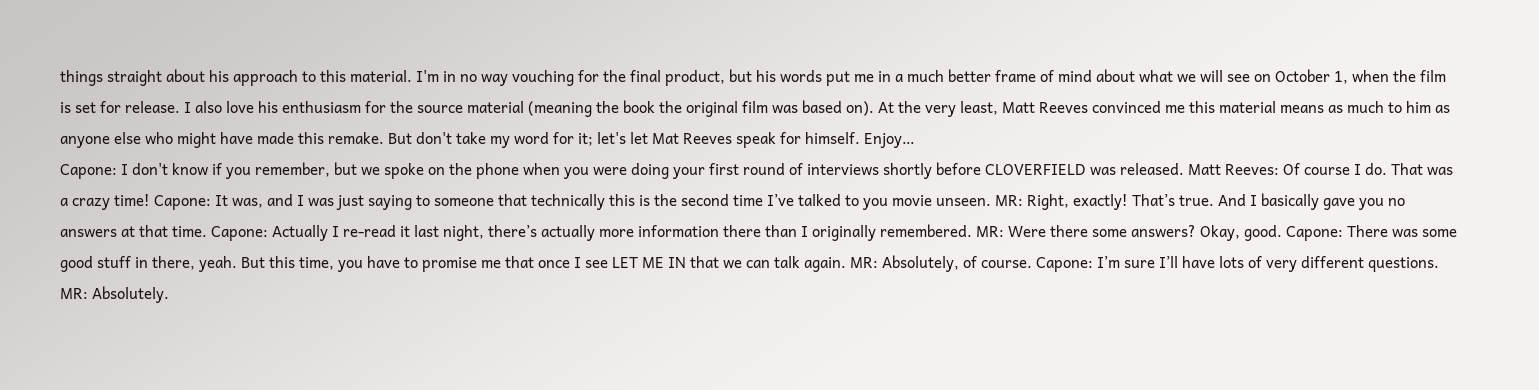things straight about his approach to this material. I'm in no way vouching for the final product, but his words put me in a much better frame of mind about what we will see on October 1, when the film is set for release. I also love his enthusiasm for the source material (meaning the book the original film was based on). At the very least, Matt Reeves convinced me this material means as much to him as anyone else who might have made this remake. But don't take my word for it; let's let Mat Reeves speak for himself. Enjoy…
Capone: I don't know if you remember, but we spoke on the phone when you were doing your first round of interviews shortly before CLOVERFIELD was released. Matt Reeves: Of course I do. That was a crazy time! Capone: It was, and I was just saying to someone that technically this is the second time I’ve talked to you movie unseen. MR: Right, exactly! That’s true. And I basically gave you no answers at that time. Capone: Actually I re-read it last night, there’s actually more information there than I originally remembered. MR: Were there some answers? Okay, good. Capone: There was some good stuff in there, yeah. But this time, you have to promise me that once I see LET ME IN that we can talk again. MR: Absolutely, of course. Capone: I’m sure I’ll have lots of very different questions. MR: Absolutely.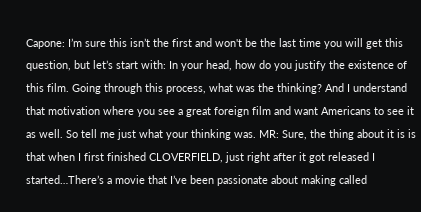Capone: I’m sure this isn’t the first and won't be the last time you will get this question, but let’s start with: In your head, how do you justify the existence of this film. Going through this process, what was the thinking? And I understand that motivation where you see a great foreign film and want Americans to see it as well. So tell me just what your thinking was. MR: Sure, the thing about it is is that when I first finished CLOVERFIELD, just right after it got released I started…There’s a movie that I’ve been passionate about making called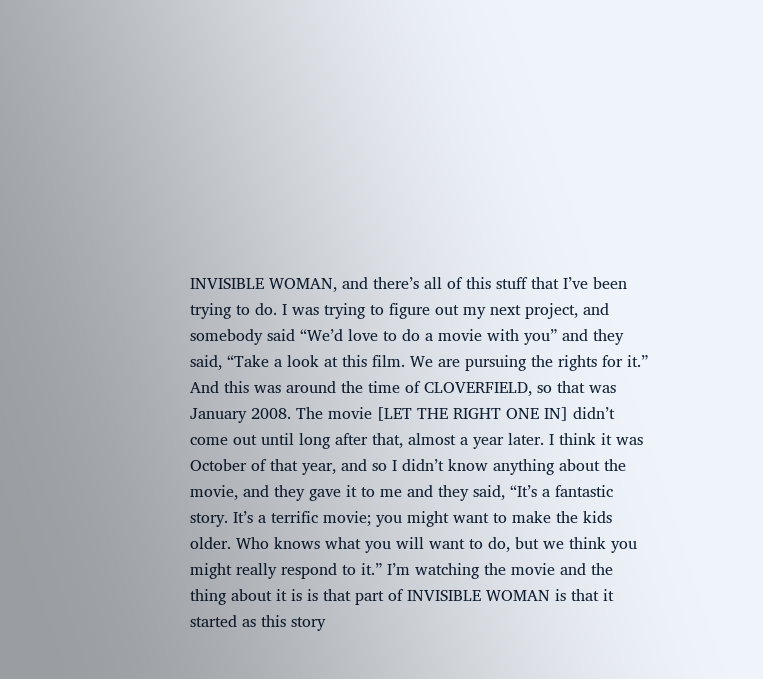INVISIBLE WOMAN, and there’s all of this stuff that I’ve been trying to do. I was trying to figure out my next project, and somebody said “We’d love to do a movie with you” and they said, “Take a look at this film. We are pursuing the rights for it.” And this was around the time of CLOVERFIELD, so that was January 2008. The movie [LET THE RIGHT ONE IN] didn’t come out until long after that, almost a year later. I think it was October of that year, and so I didn’t know anything about the movie, and they gave it to me and they said, “It’s a fantastic story. It’s a terrific movie; you might want to make the kids older. Who knows what you will want to do, but we think you might really respond to it.” I’m watching the movie and the thing about it is is that part of INVISIBLE WOMAN is that it started as this story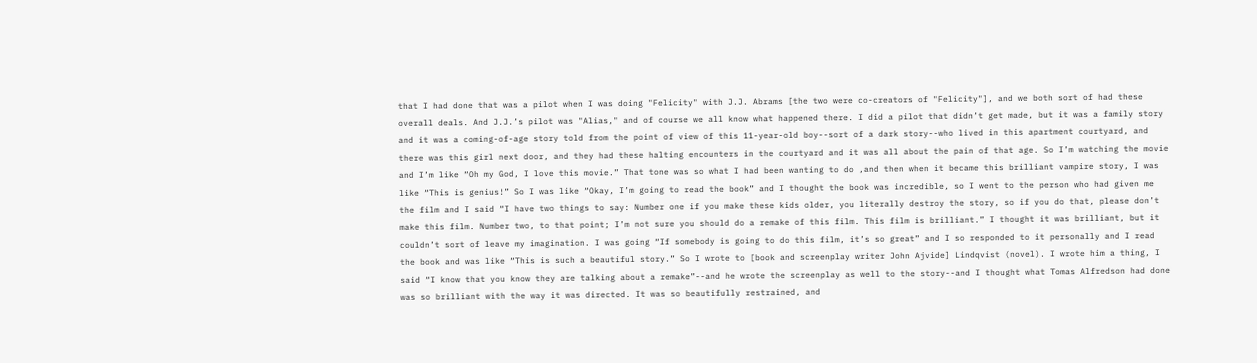that I had done that was a pilot when I was doing "Felicity" with J.J. Abrams [the two were co-creators of "Felicity"], and we both sort of had these overall deals. And J.J.’s pilot was "Alias," and of course we all know what happened there. I did a pilot that didn’t get made, but it was a family story and it was a coming-of-age story told from the point of view of this 11-year-old boy--sort of a dark story--who lived in this apartment courtyard, and there was this girl next door, and they had these halting encounters in the courtyard and it was all about the pain of that age. So I’m watching the movie and I’m like “Oh my God, I love this movie.” That tone was so what I had been wanting to do ,and then when it became this brilliant vampire story, I was like “This is genius!” So I was like “Okay, I’m going to read the book” and I thought the book was incredible, so I went to the person who had given me the film and I said “I have two things to say: Number one if you make these kids older, you literally destroy the story, so if you do that, please don’t make this film. Number two, to that point; I’m not sure you should do a remake of this film. This film is brilliant.” I thought it was brilliant, but it couldn’t sort of leave my imagination. I was going “If somebody is going to do this film, it’s so great” and I so responded to it personally and I read the book and was like “This is such a beautiful story.” So I wrote to [book and screenplay writer John Ajvide] Lindqvist (novel). I wrote him a thing, I said “I know that you know they are talking about a remake”--and he wrote the screenplay as well to the story--and I thought what Tomas Alfredson had done was so brilliant with the way it was directed. It was so beautifully restrained, and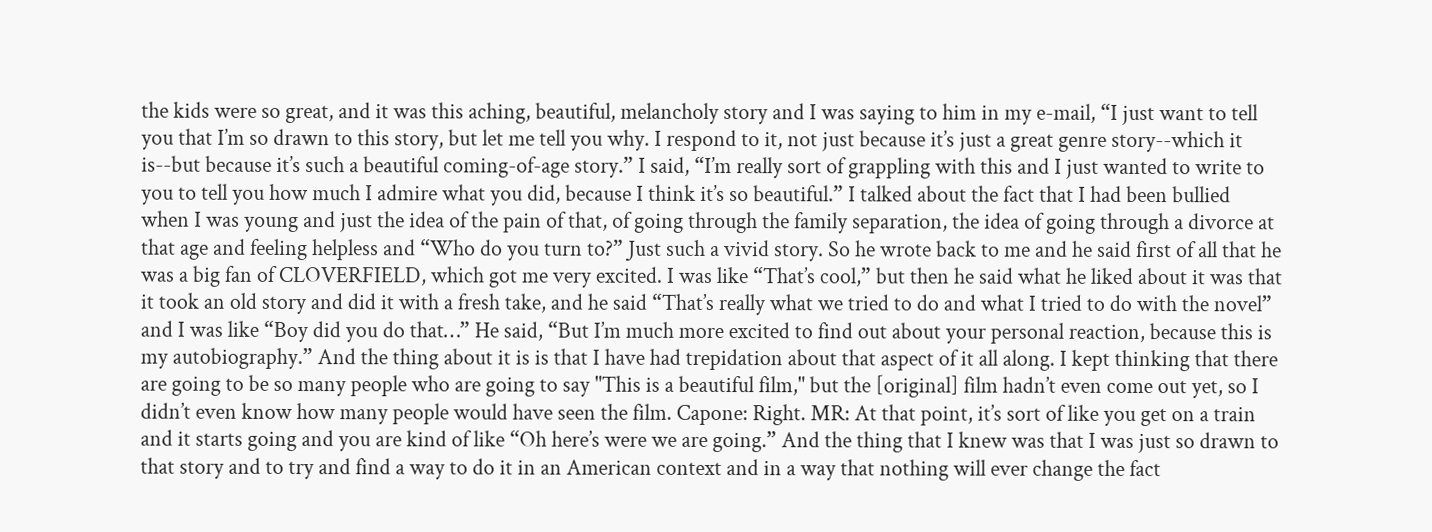the kids were so great, and it was this aching, beautiful, melancholy story and I was saying to him in my e-mail, “I just want to tell you that I’m so drawn to this story, but let me tell you why. I respond to it, not just because it’s just a great genre story--which it is--but because it’s such a beautiful coming-of-age story.” I said, “I’m really sort of grappling with this and I just wanted to write to you to tell you how much I admire what you did, because I think it’s so beautiful.” I talked about the fact that I had been bullied when I was young and just the idea of the pain of that, of going through the family separation, the idea of going through a divorce at that age and feeling helpless and “Who do you turn to?” Just such a vivid story. So he wrote back to me and he said first of all that he was a big fan of CLOVERFIELD, which got me very excited. I was like “That’s cool,” but then he said what he liked about it was that it took an old story and did it with a fresh take, and he said “That’s really what we tried to do and what I tried to do with the novel” and I was like “Boy did you do that…” He said, “But I’m much more excited to find out about your personal reaction, because this is my autobiography.” And the thing about it is is that I have had trepidation about that aspect of it all along. I kept thinking that there are going to be so many people who are going to say "This is a beautiful film," but the [original] film hadn’t even come out yet, so I didn’t even know how many people would have seen the film. Capone: Right. MR: At that point, it’s sort of like you get on a train and it starts going and you are kind of like “Oh here’s were we are going.” And the thing that I knew was that I was just so drawn to that story and to try and find a way to do it in an American context and in a way that nothing will ever change the fact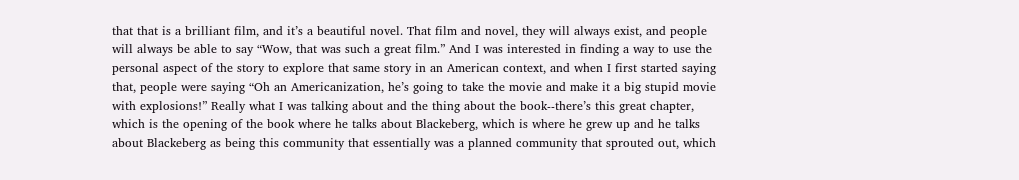that that is a brilliant film, and it’s a beautiful novel. That film and novel, they will always exist, and people will always be able to say “Wow, that was such a great film.” And I was interested in finding a way to use the personal aspect of the story to explore that same story in an American context, and when I first started saying that, people were saying “Oh an Americanization, he’s going to take the movie and make it a big stupid movie with explosions!” Really what I was talking about and the thing about the book--there’s this great chapter, which is the opening of the book where he talks about Blackeberg, which is where he grew up and he talks about Blackeberg as being this community that essentially was a planned community that sprouted out, which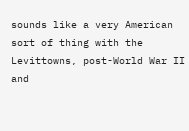sounds like a very American sort of thing with the Levittowns, post-World War II and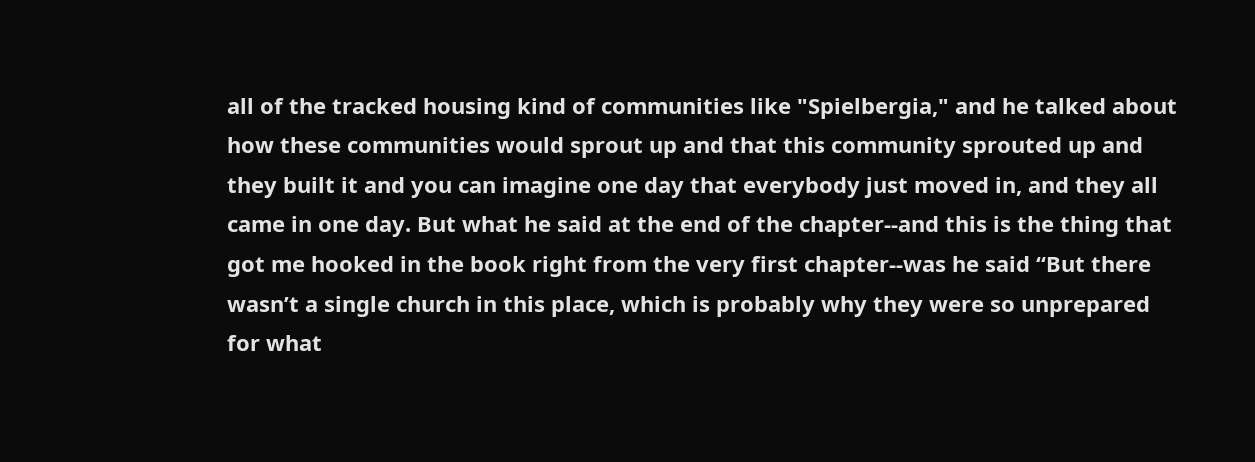all of the tracked housing kind of communities like "Spielbergia," and he talked about how these communities would sprout up and that this community sprouted up and they built it and you can imagine one day that everybody just moved in, and they all came in one day. But what he said at the end of the chapter--and this is the thing that got me hooked in the book right from the very first chapter--was he said “But there wasn’t a single church in this place, which is probably why they were so unprepared for what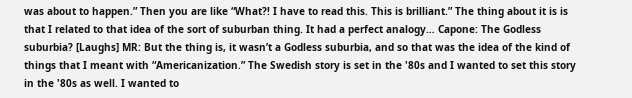was about to happen.” Then you are like “What?! I have to read this. This is brilliant.” The thing about it is is that I related to that idea of the sort of suburban thing. It had a perfect analogy… Capone: The Godless suburbia? [Laughs] MR: But the thing is, it wasn’t a Godless suburbia, and so that was the idea of the kind of things that I meant with “Americanization.” The Swedish story is set in the '80s and I wanted to set this story in the '80s as well. I wanted to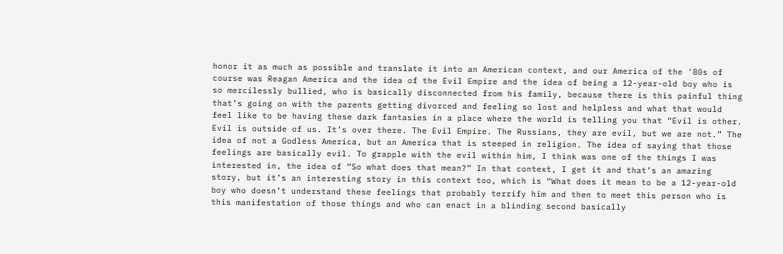honor it as much as possible and translate it into an American context, and our America of the '80s of course was Reagan America and the idea of the Evil Empire and the idea of being a 12-year-old boy who is so mercilessly bullied, who is basically disconnected from his family, because there is this painful thing that’s going on with the parents getting divorced and feeling so lost and helpless and what that would feel like to be having these dark fantasies in a place where the world is telling you that “Evil is other. Evil is outside of us. It’s over there. The Evil Empire. The Russians, they are evil, but we are not.” The idea of not a Godless America, but an America that is steeped in religion. The idea of saying that those feelings are basically evil. To grapple with the evil within him, I think was one of the things I was interested in, the idea of “So what does that mean?” In that context, I get it and that’s an amazing story, but it’s an interesting story in this context too, which is “What does it mean to be a 12-year-old boy who doesn’t understand these feelings that probably terrify him and then to meet this person who is this manifestation of those things and who can enact in a blinding second basically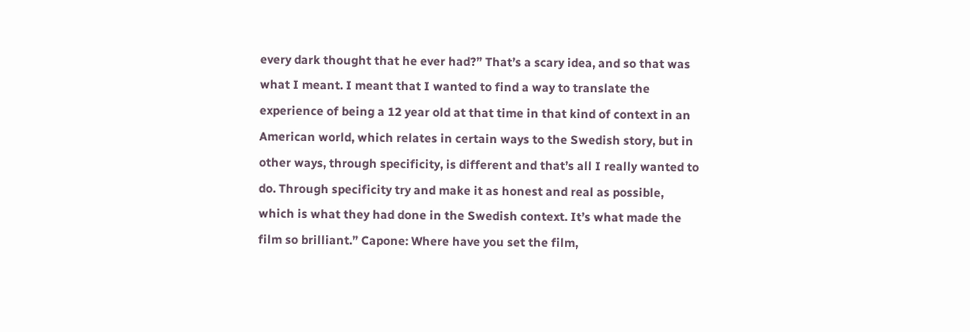every dark thought that he ever had?” That’s a scary idea, and so that was what I meant. I meant that I wanted to find a way to translate the experience of being a 12 year old at that time in that kind of context in an American world, which relates in certain ways to the Swedish story, but in other ways, through specificity, is different and that’s all I really wanted to do. Through specificity try and make it as honest and real as possible, which is what they had done in the Swedish context. It’s what made the film so brilliant.” Capone: Where have you set the film,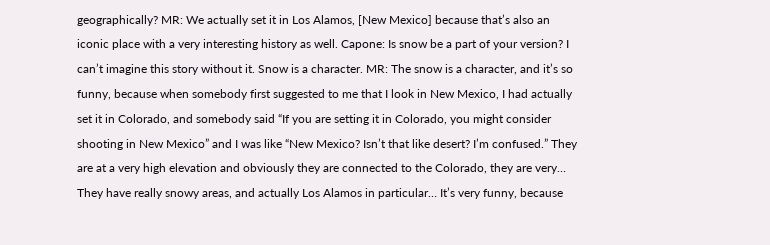geographically? MR: We actually set it in Los Alamos, [New Mexico] because that’s also an iconic place with a very interesting history as well. Capone: Is snow be a part of your version? I can’t imagine this story without it. Snow is a character. MR: The snow is a character, and it’s so funny, because when somebody first suggested to me that I look in New Mexico, I had actually set it in Colorado, and somebody said “If you are setting it in Colorado, you might consider shooting in New Mexico” and I was like “New Mexico? Isn’t that like desert? I’m confused.” They are at a very high elevation and obviously they are connected to the Colorado, they are very… They have really snowy areas, and actually Los Alamos in particular… It’s very funny, because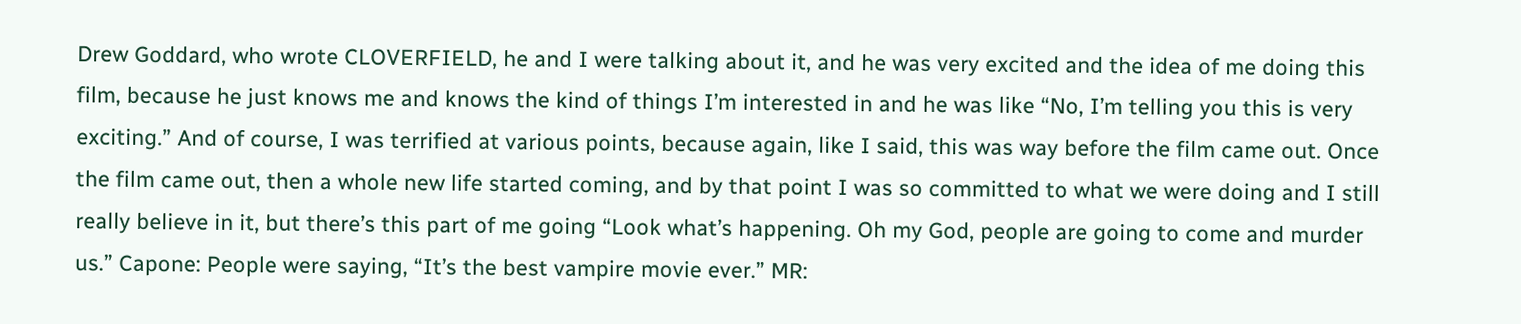Drew Goddard, who wrote CLOVERFIELD, he and I were talking about it, and he was very excited and the idea of me doing this film, because he just knows me and knows the kind of things I’m interested in and he was like “No, I’m telling you this is very exciting.” And of course, I was terrified at various points, because again, like I said, this was way before the film came out. Once the film came out, then a whole new life started coming, and by that point I was so committed to what we were doing and I still really believe in it, but there’s this part of me going “Look what’s happening. Oh my God, people are going to come and murder us.” Capone: People were saying, “It’s the best vampire movie ever.” MR: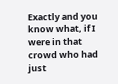Exactly and you know what, if I were in that crowd who had just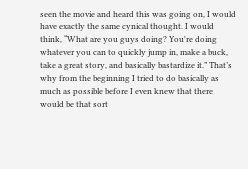seen the movie and heard this was going on, I would have exactly the same cynical thought. I would think, “What are you guys doing? You're doing whatever you can to quickly jump in, make a buck, take a great story, and basically bastardize it.” That’s why from the beginning I tried to do basically as much as possible before I even knew that there would be that sort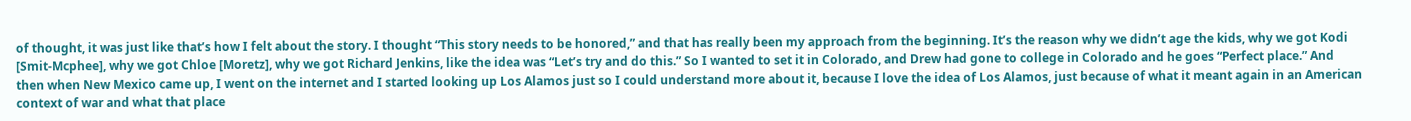of thought, it was just like that’s how I felt about the story. I thought “This story needs to be honored,” and that has really been my approach from the beginning. It’s the reason why we didn’t age the kids, why we got Kodi [Smit-Mcphee], why we got Chloe [Moretz], why we got Richard Jenkins, like the idea was “Let’s try and do this.” So I wanted to set it in Colorado, and Drew had gone to college in Colorado and he goes “Perfect place.” And then when New Mexico came up, I went on the internet and I started looking up Los Alamos just so I could understand more about it, because I love the idea of Los Alamos, just because of what it meant again in an American context of war and what that place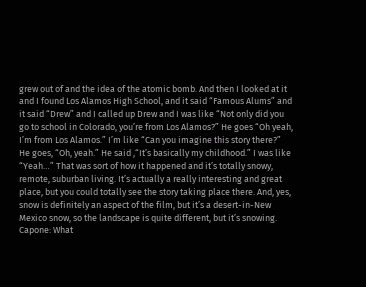grew out of and the idea of the atomic bomb. And then I looked at it and I found Los Alamos High School, and it said “Famous Alums” and it said “Drew” and I called up Drew and I was like “Not only did you go to school in Colorado, you’re from Los Alamos?” He goes “Oh yeah, I’m from Los Alamos.” I’m like “Can you imagine this story there?” He goes, “Oh, yeah.” He said ,“It’s basically my childhood.” I was like “Yeah…” That was sort of how it happened and it’s totally snowy, remote, suburban living. It’s actually a really interesting and great place, but you could totally see the story taking place there. And, yes, snow is definitely an aspect of the film, but it’s a desert-in-New Mexico snow, so the landscape is quite different, but it’s snowing. Capone: What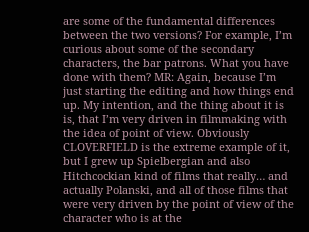are some of the fundamental differences between the two versions? For example, I’m curious about some of the secondary characters, the bar patrons. What you have done with them? MR: Again, because I’m just starting the editing and how things end up. My intention, and the thing about it is is, that I’m very driven in filmmaking with the idea of point of view. Obviously CLOVERFIELD is the extreme example of it, but I grew up Spielbergian and also Hitchcockian kind of films that really… and actually Polanski, and all of those films that were very driven by the point of view of the character who is at the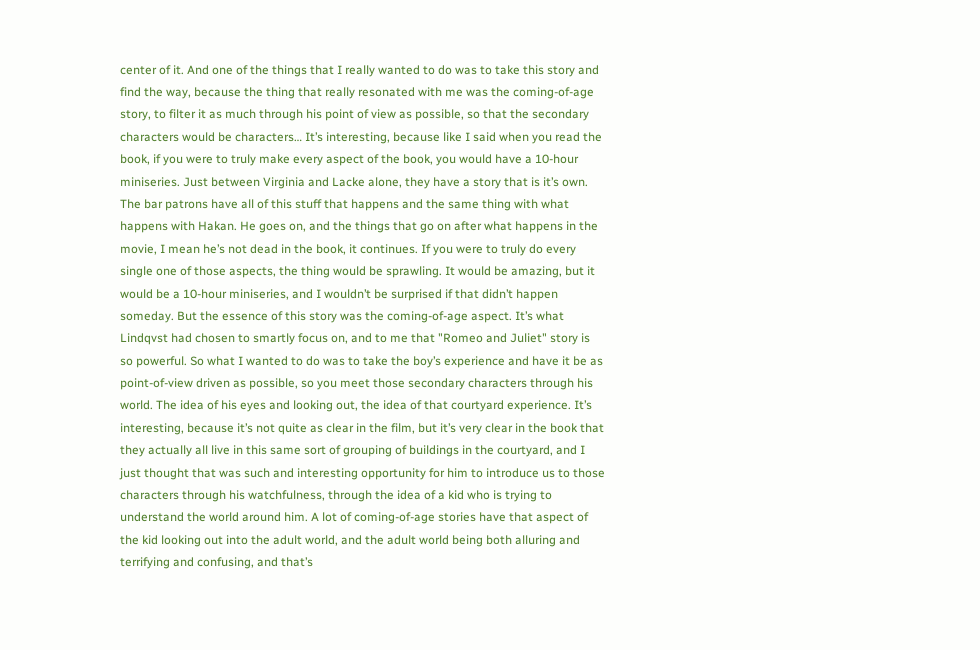center of it. And one of the things that I really wanted to do was to take this story and find the way, because the thing that really resonated with me was the coming-of-age story, to filter it as much through his point of view as possible, so that the secondary characters would be characters… It’s interesting, because like I said when you read the book, if you were to truly make every aspect of the book, you would have a 10-hour miniseries. Just between Virginia and Lacke alone, they have a story that is it’s own. The bar patrons have all of this stuff that happens and the same thing with what happens with Hakan. He goes on, and the things that go on after what happens in the movie, I mean he’s not dead in the book, it continues. If you were to truly do every single one of those aspects, the thing would be sprawling. It would be amazing, but it would be a 10-hour miniseries, and I wouldn’t be surprised if that didn’t happen someday. But the essence of this story was the coming-of-age aspect. It’s what Lindqvst had chosen to smartly focus on, and to me that "Romeo and Juliet" story is so powerful. So what I wanted to do was to take the boy’s experience and have it be as point-of-view driven as possible, so you meet those secondary characters through his world. The idea of his eyes and looking out, the idea of that courtyard experience. It’s interesting, because it’s not quite as clear in the film, but it’s very clear in the book that they actually all live in this same sort of grouping of buildings in the courtyard, and I just thought that was such and interesting opportunity for him to introduce us to those characters through his watchfulness, through the idea of a kid who is trying to understand the world around him. A lot of coming-of-age stories have that aspect of the kid looking out into the adult world, and the adult world being both alluring and terrifying and confusing, and that’s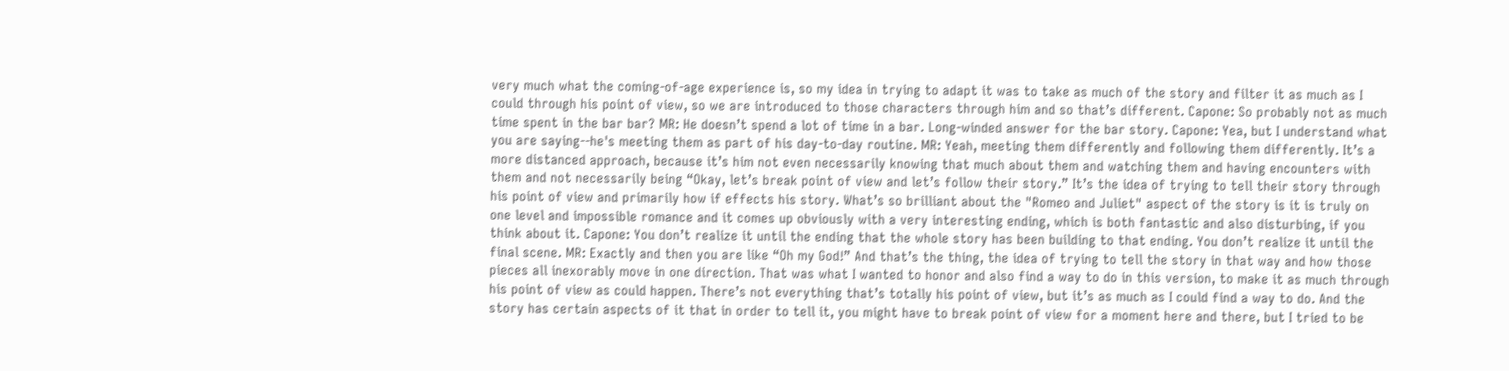very much what the coming-of-age experience is, so my idea in trying to adapt it was to take as much of the story and filter it as much as I could through his point of view, so we are introduced to those characters through him and so that’s different. Capone: So probably not as much time spent in the bar bar? MR: He doesn’t spend a lot of time in a bar. Long-winded answer for the bar story. Capone: Yea, but I understand what you are saying--he's meeting them as part of his day-to-day routine. MR: Yeah, meeting them differently and following them differently. It’s a more distanced approach, because it’s him not even necessarily knowing that much about them and watching them and having encounters with them and not necessarily being “Okay, let’s break point of view and let’s follow their story.” It’s the idea of trying to tell their story through his point of view and primarily how if effects his story. What’s so brilliant about the "Romeo and Juliet" aspect of the story is it is truly on one level and impossible romance and it comes up obviously with a very interesting ending, which is both fantastic and also disturbing, if you think about it. Capone: You don’t realize it until the ending that the whole story has been building to that ending. You don’t realize it until the final scene. MR: Exactly and then you are like “Oh my God!” And that’s the thing, the idea of trying to tell the story in that way and how those pieces all inexorably move in one direction. That was what I wanted to honor and also find a way to do in this version, to make it as much through his point of view as could happen. There’s not everything that’s totally his point of view, but it’s as much as I could find a way to do. And the story has certain aspects of it that in order to tell it, you might have to break point of view for a moment here and there, but I tried to be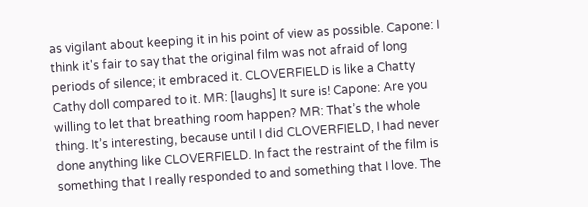as vigilant about keeping it in his point of view as possible. Capone: I think it's fair to say that the original film was not afraid of long periods of silence; it embraced it. CLOVERFIELD is like a Chatty Cathy doll compared to it. MR: [laughs] It sure is! Capone: Are you willing to let that breathing room happen? MR: That’s the whole thing. It’s interesting, because until I did CLOVERFIELD, I had never done anything like CLOVERFIELD. In fact the restraint of the film is something that I really responded to and something that I love. The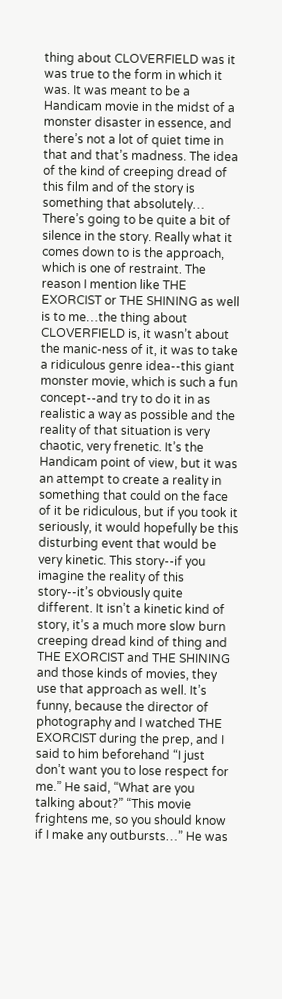thing about CLOVERFIELD was it was true to the form in which it was. It was meant to be a Handicam movie in the midst of a monster disaster in essence, and there’s not a lot of quiet time in that and that’s madness. The idea of the kind of creeping dread of this film and of the story is something that absolutely… There’s going to be quite a bit of silence in the story. Really what it comes down to is the approach, which is one of restraint. The reason I mention like THE EXORCIST or THE SHINING as well is to me…the thing about CLOVERFIELD is, it wasn’t about the manic-ness of it, it was to take a ridiculous genre idea--this giant monster movie, which is such a fun concept--and try to do it in as realistic a way as possible and the reality of that situation is very chaotic, very frenetic. It’s the Handicam point of view, but it was an attempt to create a reality in something that could on the face of it be ridiculous, but if you took it seriously, it would hopefully be this disturbing event that would be very kinetic. This story--if you imagine the reality of this story--it’s obviously quite different. It isn’t a kinetic kind of story, it’s a much more slow burn creeping dread kind of thing and THE EXORCIST and THE SHINING and those kinds of movies, they use that approach as well. It’s funny, because the director of photography and I watched THE EXORCIST during the prep, and I said to him beforehand “I just don’t want you to lose respect for me.” He said, “What are you talking about?” “This movie frightens me, so you should know if I make any outbursts…” He was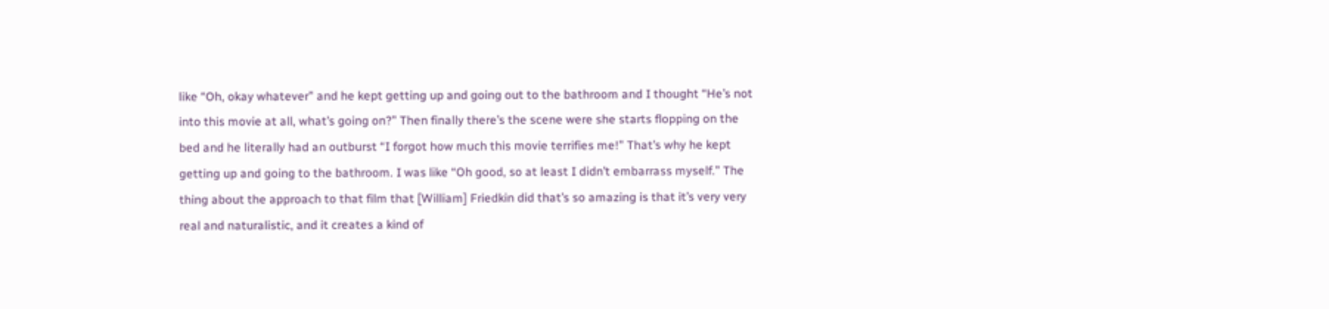like “Oh, okay whatever” and he kept getting up and going out to the bathroom and I thought “He’s not into this movie at all, what’s going on?” Then finally there’s the scene were she starts flopping on the bed and he literally had an outburst “I forgot how much this movie terrifies me!” That’s why he kept getting up and going to the bathroom. I was like “Oh good, so at least I didn’t embarrass myself.” The thing about the approach to that film that [William] Friedkin did that’s so amazing is that it’s very very real and naturalistic, and it creates a kind of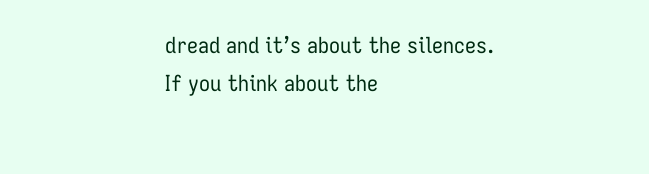dread and it’s about the silences. If you think about the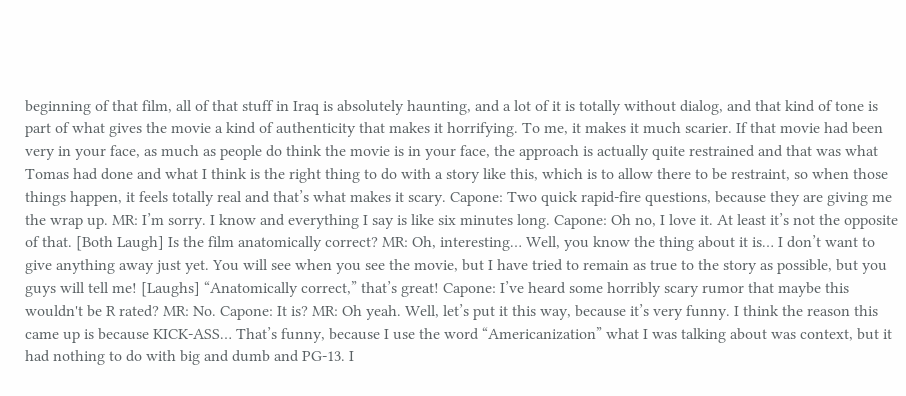beginning of that film, all of that stuff in Iraq is absolutely haunting, and a lot of it is totally without dialog, and that kind of tone is part of what gives the movie a kind of authenticity that makes it horrifying. To me, it makes it much scarier. If that movie had been very in your face, as much as people do think the movie is in your face, the approach is actually quite restrained and that was what Tomas had done and what I think is the right thing to do with a story like this, which is to allow there to be restraint, so when those things happen, it feels totally real and that’s what makes it scary. Capone: Two quick rapid-fire questions, because they are giving me the wrap up. MR: I’m sorry. I know and everything I say is like six minutes long. Capone: Oh no, I love it. At least it’s not the opposite of that. [Both Laugh] Is the film anatomically correct? MR: Oh, interesting… Well, you know the thing about it is… I don’t want to give anything away just yet. You will see when you see the movie, but I have tried to remain as true to the story as possible, but you guys will tell me! [Laughs] “Anatomically correct,” that’s great! Capone: I’ve heard some horribly scary rumor that maybe this wouldn't be R rated? MR: No. Capone: It is? MR: Oh yeah. Well, let’s put it this way, because it’s very funny. I think the reason this came up is because KICK-ASS… That’s funny, because I use the word “Americanization” what I was talking about was context, but it had nothing to do with big and dumb and PG-13. I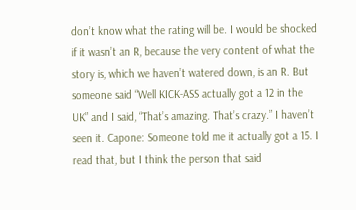don’t know what the rating will be. I would be shocked if it wasn’t an R, because the very content of what the story is, which we haven’t watered down, is an R. But someone said “Well KICK-ASS actually got a 12 in the UK” and I said, “That’s amazing. That’s crazy.” I haven’t seen it. Capone: Someone told me it actually got a 15. I read that, but I think the person that said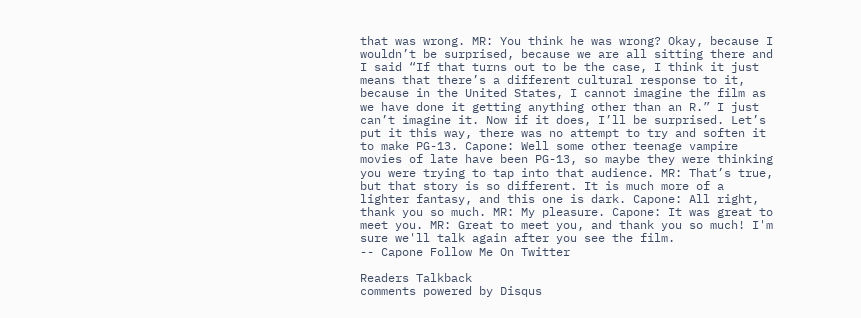that was wrong. MR: You think he was wrong? Okay, because I wouldn’t be surprised, because we are all sitting there and I said “If that turns out to be the case, I think it just means that there’s a different cultural response to it, because in the United States, I cannot imagine the film as we have done it getting anything other than an R.” I just can’t imagine it. Now if it does, I’ll be surprised. Let’s put it this way, there was no attempt to try and soften it to make PG-13. Capone: Well some other teenage vampire movies of late have been PG-13, so maybe they were thinking you were trying to tap into that audience. MR: That’s true, but that story is so different. It is much more of a lighter fantasy, and this one is dark. Capone: All right, thank you so much. MR: My pleasure. Capone: It was great to meet you. MR: Great to meet you, and thank you so much! I'm sure we'll talk again after you see the film.
-- Capone Follow Me On Twitter

Readers Talkback
comments powered by Disqus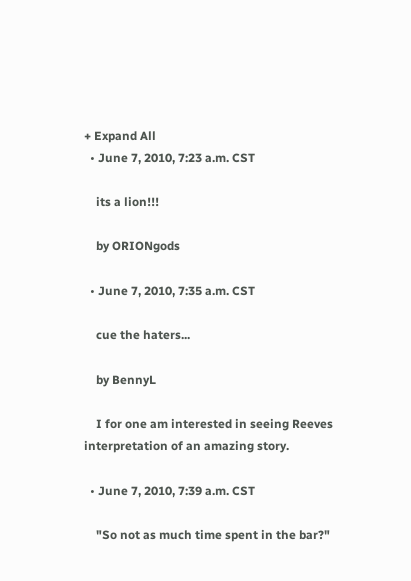+ Expand All
  • June 7, 2010, 7:23 a.m. CST

    its a lion!!!

    by ORIONgods

  • June 7, 2010, 7:35 a.m. CST

    cue the haters...

    by BennyL

    I for one am interested in seeing Reeves interpretation of an amazing story.

  • June 7, 2010, 7:39 a.m. CST

    "So not as much time spent in the bar?"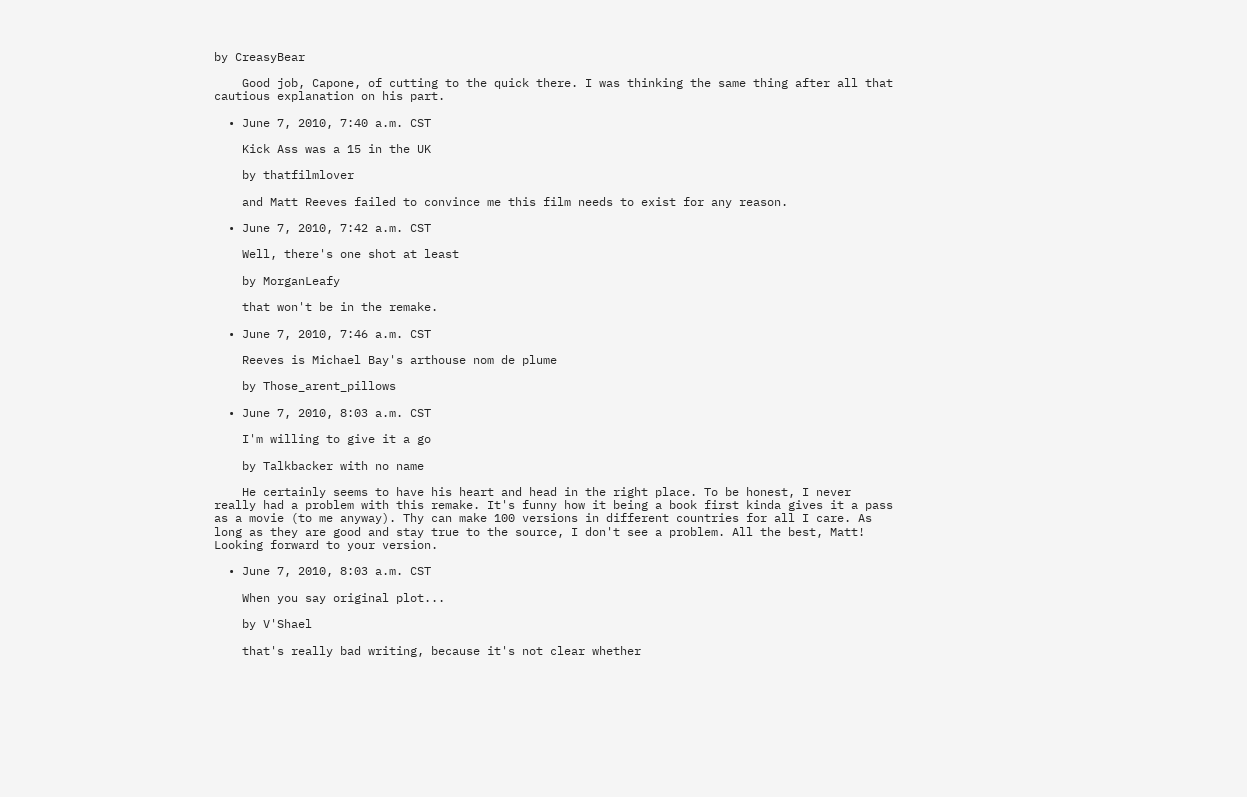by CreasyBear

    Good job, Capone, of cutting to the quick there. I was thinking the same thing after all that cautious explanation on his part.

  • June 7, 2010, 7:40 a.m. CST

    Kick Ass was a 15 in the UK

    by thatfilmlover

    and Matt Reeves failed to convince me this film needs to exist for any reason.

  • June 7, 2010, 7:42 a.m. CST

    Well, there's one shot at least

    by MorganLeafy

    that won't be in the remake.

  • June 7, 2010, 7:46 a.m. CST

    Reeves is Michael Bay's arthouse nom de plume

    by Those_arent_pillows

  • June 7, 2010, 8:03 a.m. CST

    I'm willing to give it a go

    by Talkbacker with no name

    He certainly seems to have his heart and head in the right place. To be honest, I never really had a problem with this remake. It's funny how it being a book first kinda gives it a pass as a movie (to me anyway). Thy can make 100 versions in different countries for all I care. As long as they are good and stay true to the source, I don't see a problem. All the best, Matt! Looking forward to your version.

  • June 7, 2010, 8:03 a.m. CST

    When you say original plot...

    by V'Shael

    that's really bad writing, because it's not clear whether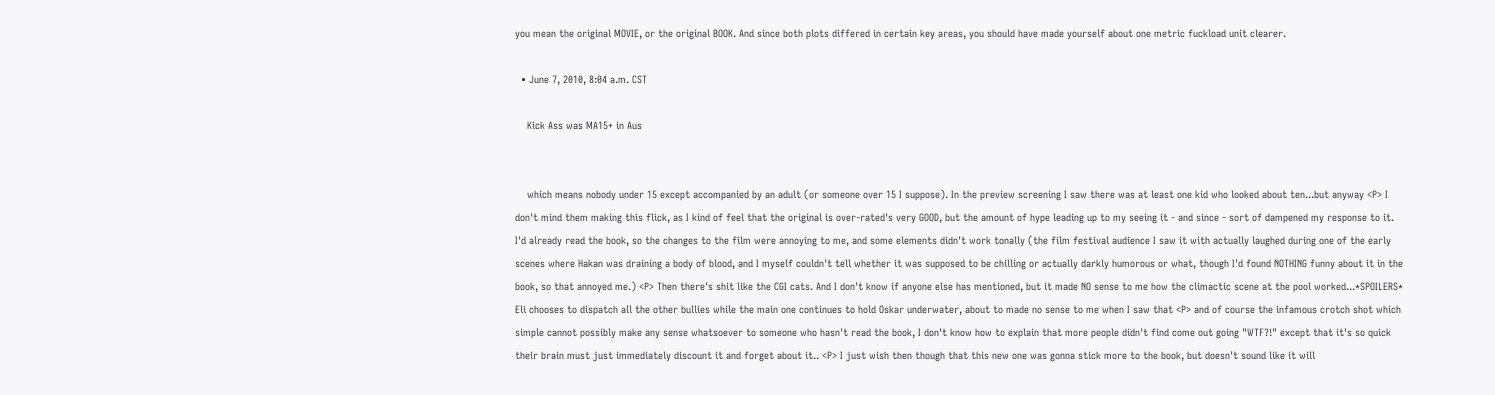you mean the original MOVIE, or the original BOOK. And since both plots differed in certain key areas, you should have made yourself about one metric fuckload unit clearer.

  • June 7, 2010, 8:04 a.m. CST

    Kick Ass was MA15+ in Aus


    which means nobody under 15 except accompanied by an adult (or someone over 15 I suppose). In the preview screening I saw there was at least one kid who looked about ten...but anyway <P> I don't mind them making this flick, as I kind of feel that the original is over-rated's very GOOD, but the amount of hype leading up to my seeing it - and since - sort of dampened my response to it. I'd already read the book, so the changes to the film were annoying to me, and some elements didn't work tonally (the film festival audience I saw it with actually laughed during one of the early scenes where Hakan was draining a body of blood, and I myself couldn't tell whether it was supposed to be chilling or actually darkly humorous or what, though I'd found NOTHING funny about it in the book, so that annoyed me.) <P> Then there's shit like the CGI cats. And I don't know if anyone else has mentioned, but it made NO sense to me how the climactic scene at the pool worked...*SPOILERS* Eli chooses to dispatch all the other bullies while the main one continues to hold Oskar underwater, about to made no sense to me when I saw that <P> and of course the infamous crotch shot which simple cannot possibly make any sense whatsoever to someone who hasn't read the book, I don't know how to explain that more people didn't find come out going "WTF?!" except that it's so quick their brain must just immediately discount it and forget about it.. <P> I just wish then though that this new one was gonna stick more to the book, but doesn't sound like it will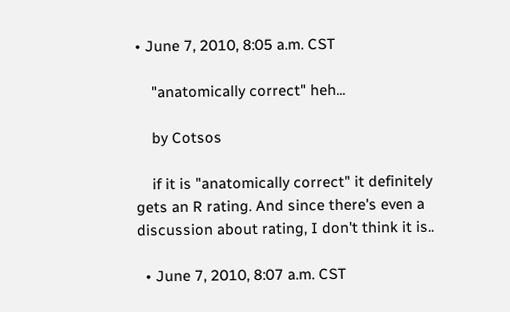• June 7, 2010, 8:05 a.m. CST

    "anatomically correct" heh...

    by Cotsos

    if it is "anatomically correct" it definitely gets an R rating. And since there's even a discussion about rating, I don't think it is..

  • June 7, 2010, 8:07 a.m. CST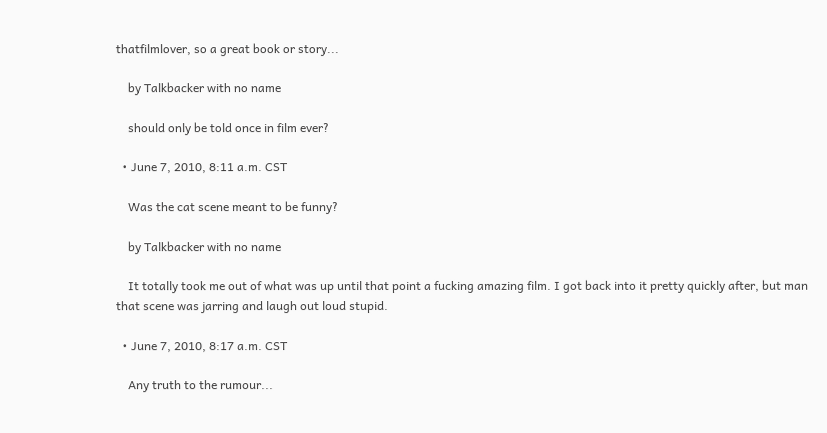thatfilmlover, so a great book or story...

    by Talkbacker with no name

    should only be told once in film ever?

  • June 7, 2010, 8:11 a.m. CST

    Was the cat scene meant to be funny?

    by Talkbacker with no name

    It totally took me out of what was up until that point a fucking amazing film. I got back into it pretty quickly after, but man that scene was jarring and laugh out loud stupid.

  • June 7, 2010, 8:17 a.m. CST

    Any truth to the rumour...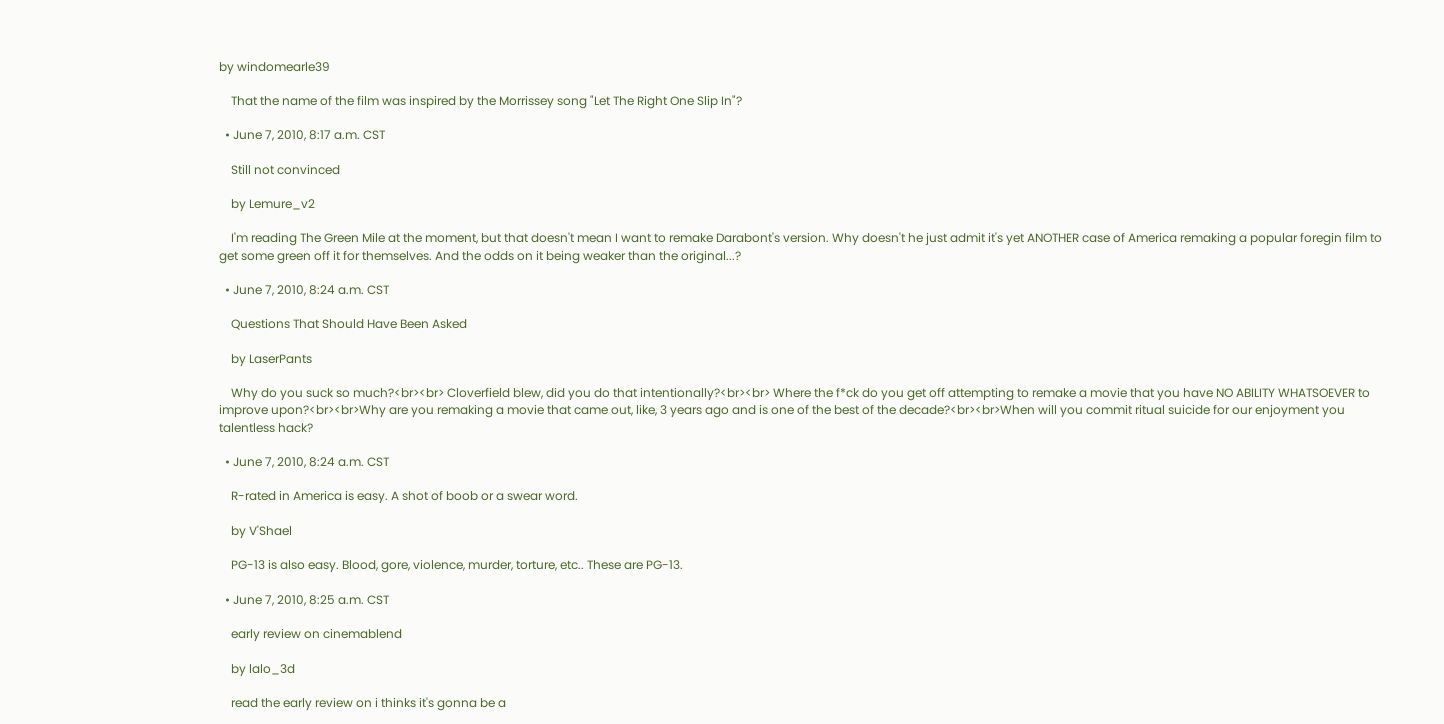by windomearle39

    That the name of the film was inspired by the Morrissey song "Let The Right One Slip In"?

  • June 7, 2010, 8:17 a.m. CST

    Still not convinced

    by Lemure_v2

    I'm reading The Green Mile at the moment, but that doesn't mean I want to remake Darabont's version. Why doesn't he just admit it's yet ANOTHER case of America remaking a popular foregin film to get some green off it for themselves. And the odds on it being weaker than the original...?

  • June 7, 2010, 8:24 a.m. CST

    Questions That Should Have Been Asked

    by LaserPants

    Why do you suck so much?<br><br> Cloverfield blew, did you do that intentionally?<br><br> Where the f*ck do you get off attempting to remake a movie that you have NO ABILITY WHATSOEVER to improve upon?<br><br>Why are you remaking a movie that came out, like, 3 years ago and is one of the best of the decade?<br><br>When will you commit ritual suicide for our enjoyment you talentless hack?

  • June 7, 2010, 8:24 a.m. CST

    R-rated in America is easy. A shot of boob or a swear word.

    by V'Shael

    PG-13 is also easy. Blood, gore, violence, murder, torture, etc.. These are PG-13.

  • June 7, 2010, 8:25 a.m. CST

    early review on cinemablend

    by lalo_3d

    read the early review on i thinks it's gonna be a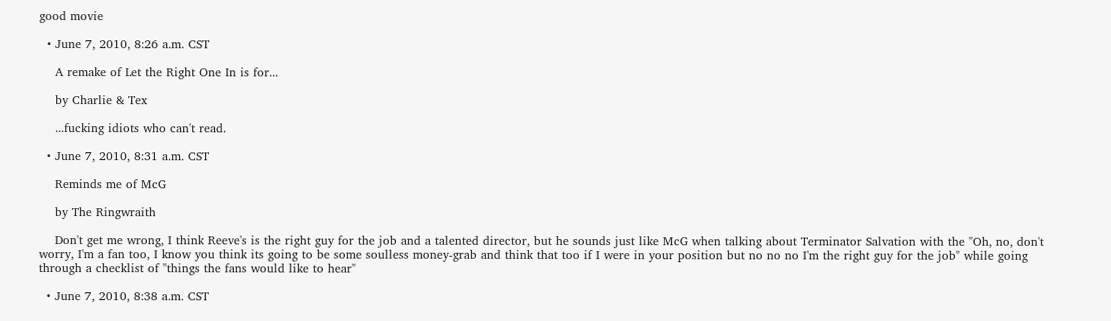good movie

  • June 7, 2010, 8:26 a.m. CST

    A remake of Let the Right One In is for...

    by Charlie & Tex

    ...fucking idiots who can't read.

  • June 7, 2010, 8:31 a.m. CST

    Reminds me of McG

    by The Ringwraith

    Don't get me wrong, I think Reeve's is the right guy for the job and a talented director, but he sounds just like McG when talking about Terminator Salvation with the "Oh, no, don't worry, I'm a fan too, I know you think its going to be some soulless money-grab and think that too if I were in your position but no no no I'm the right guy for the job" while going through a checklist of "things the fans would like to hear"

  • June 7, 2010, 8:38 a.m. CST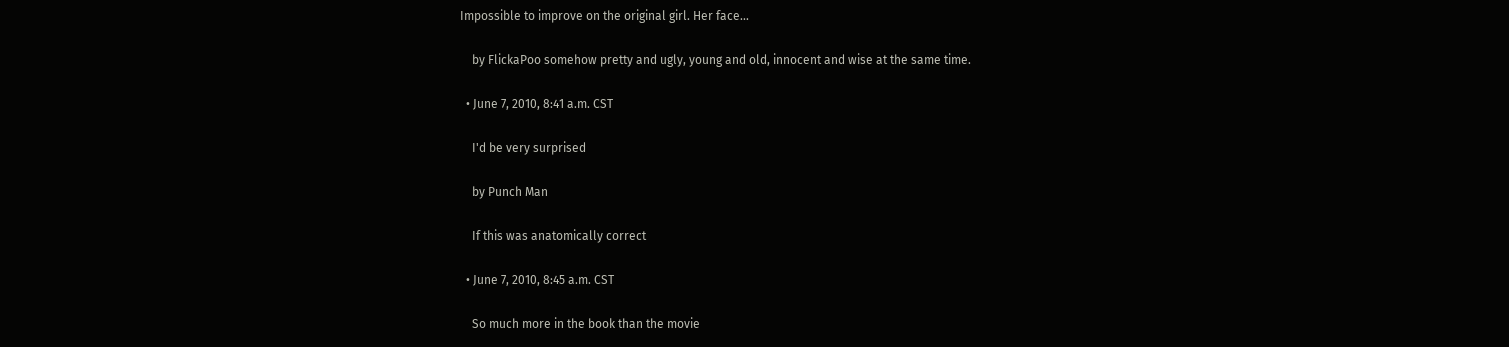Impossible to improve on the original girl. Her face...

    by FlickaPoo somehow pretty and ugly, young and old, innocent and wise at the same time.

  • June 7, 2010, 8:41 a.m. CST

    I'd be very surprised

    by Punch Man

    If this was anatomically correct

  • June 7, 2010, 8:45 a.m. CST

    So much more in the book than the movie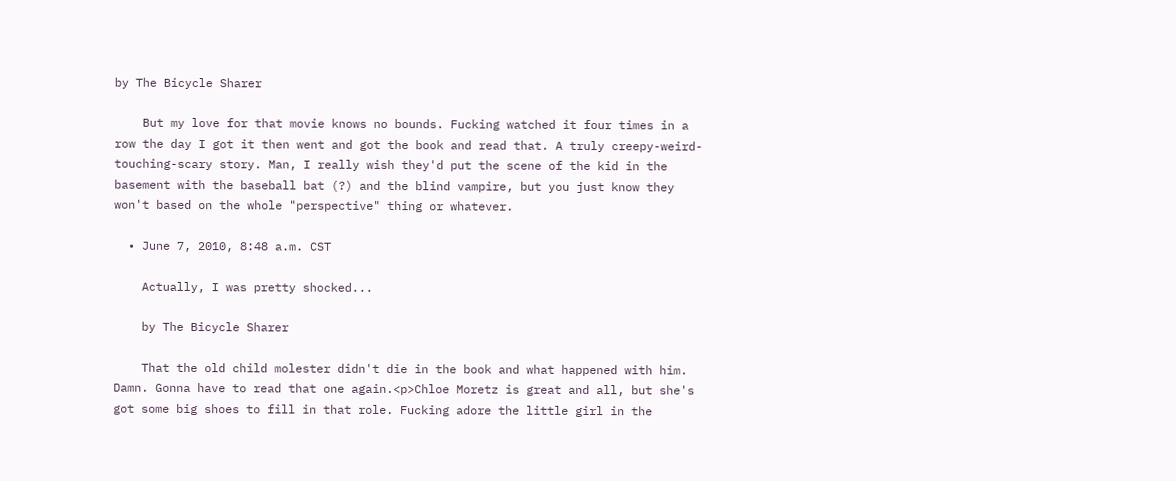by The Bicycle Sharer

    But my love for that movie knows no bounds. Fucking watched it four times in a row the day I got it then went and got the book and read that. A truly creepy-weird-touching-scary story. Man, I really wish they'd put the scene of the kid in the basement with the baseball bat (?) and the blind vampire, but you just know they won't based on the whole "perspective" thing or whatever.

  • June 7, 2010, 8:48 a.m. CST

    Actually, I was pretty shocked...

    by The Bicycle Sharer

    That the old child molester didn't die in the book and what happened with him. Damn. Gonna have to read that one again.<p>Chloe Moretz is great and all, but she's got some big shoes to fill in that role. Fucking adore the little girl in the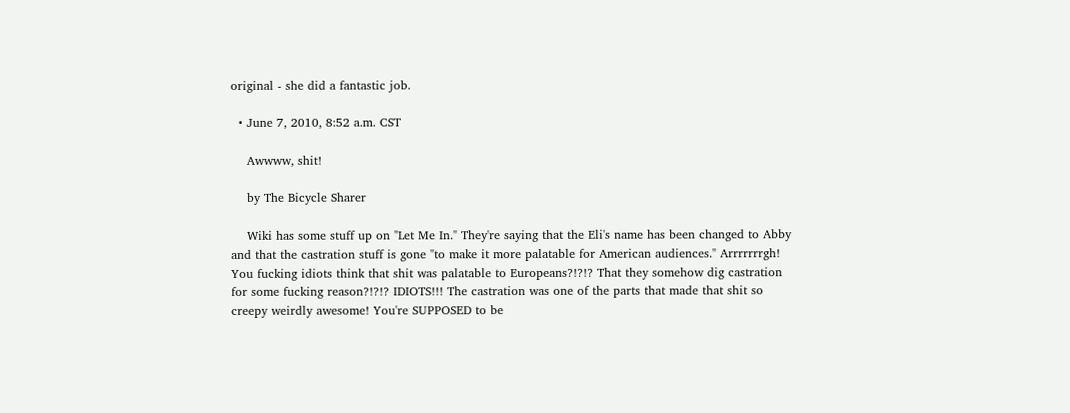original - she did a fantastic job.

  • June 7, 2010, 8:52 a.m. CST

    Awwww, shit!

    by The Bicycle Sharer

    Wiki has some stuff up on "Let Me In." They're saying that the Eli's name has been changed to Abby and that the castration stuff is gone "to make it more palatable for American audiences." Arrrrrrrgh! You fucking idiots think that shit was palatable to Europeans?!?!? That they somehow dig castration for some fucking reason?!?!? IDIOTS!!! The castration was one of the parts that made that shit so creepy weirdly awesome! You're SUPPOSED to be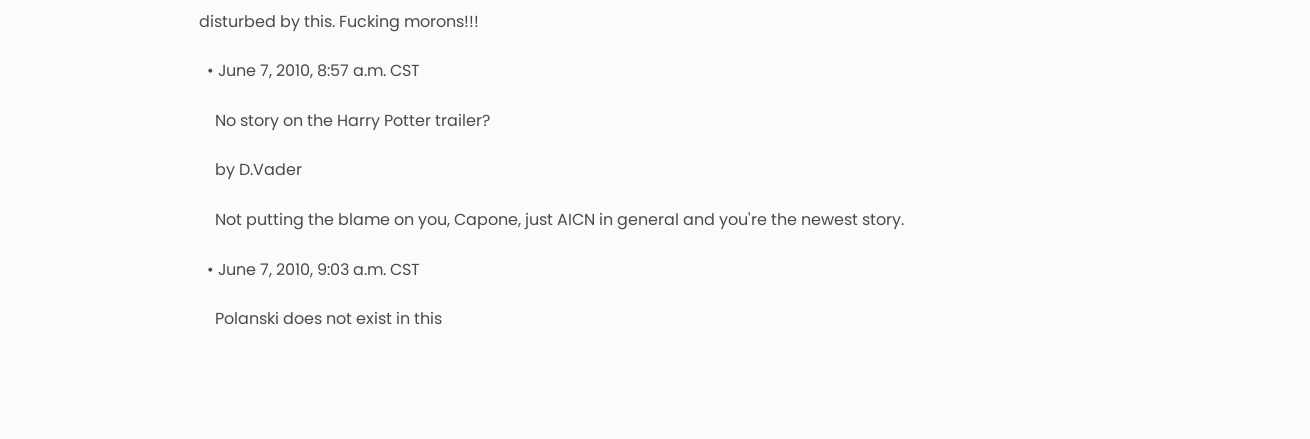disturbed by this. Fucking morons!!!

  • June 7, 2010, 8:57 a.m. CST

    No story on the Harry Potter trailer?

    by D.Vader

    Not putting the blame on you, Capone, just AICN in general and you're the newest story.

  • June 7, 2010, 9:03 a.m. CST

    Polanski does not exist in this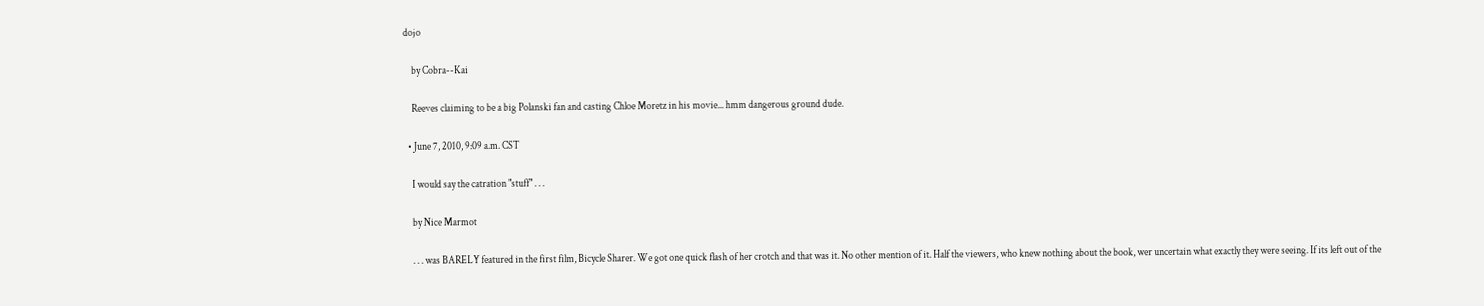dojo

    by Cobra--Kai

    Reeves claiming to be a big Polanski fan and casting Chloe Moretz in his movie... hmm dangerous ground dude.

  • June 7, 2010, 9:09 a.m. CST

    I would say the catration "stuff" . . .

    by Nice Marmot

    . . . was BARELY featured in the first film, Bicycle Sharer. We got one quick flash of her crotch and that was it. No other mention of it. Half the viewers, who knew nothing about the book, wer uncertain what exactly they were seeing. If its left out of the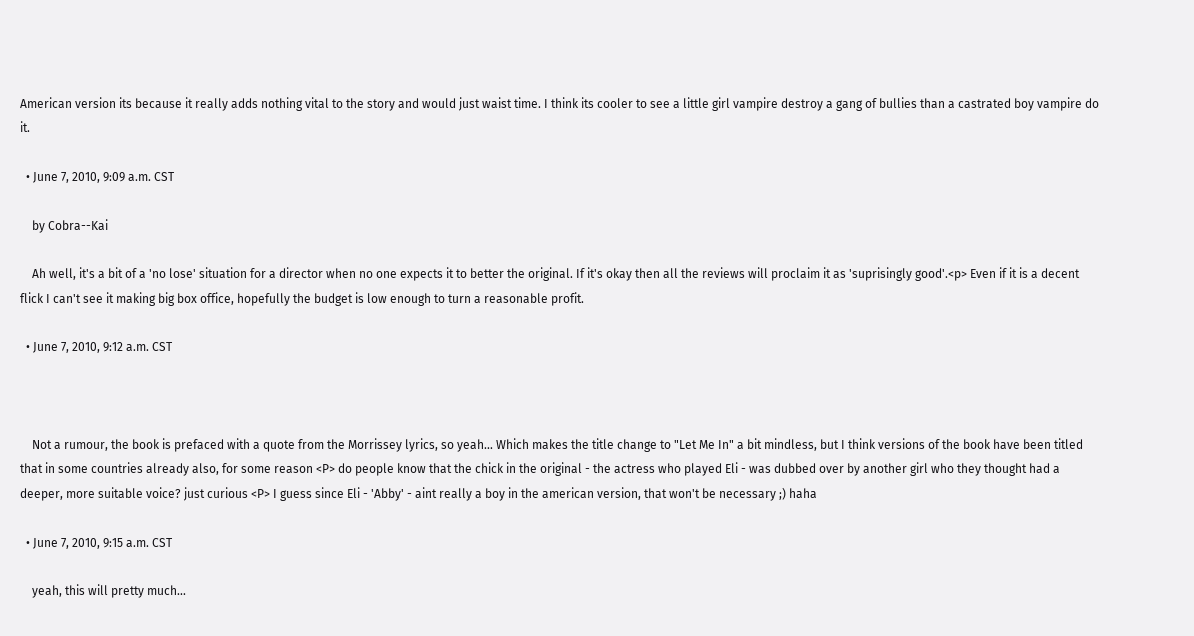American version its because it really adds nothing vital to the story and would just waist time. I think its cooler to see a little girl vampire destroy a gang of bullies than a castrated boy vampire do it.

  • June 7, 2010, 9:09 a.m. CST

    by Cobra--Kai

    Ah well, it's a bit of a 'no lose' situation for a director when no one expects it to better the original. If it's okay then all the reviews will proclaim it as 'suprisingly good'.<p> Even if it is a decent flick I can't see it making big box office, hopefully the budget is low enough to turn a reasonable profit.

  • June 7, 2010, 9:12 a.m. CST



    Not a rumour, the book is prefaced with a quote from the Morrissey lyrics, so yeah... Which makes the title change to "Let Me In" a bit mindless, but I think versions of the book have been titled that in some countries already also, for some reason <P> do people know that the chick in the original - the actress who played Eli - was dubbed over by another girl who they thought had a deeper, more suitable voice? just curious <P> I guess since Eli - 'Abby' - aint really a boy in the american version, that won't be necessary ;) haha

  • June 7, 2010, 9:15 a.m. CST

    yeah, this will pretty much...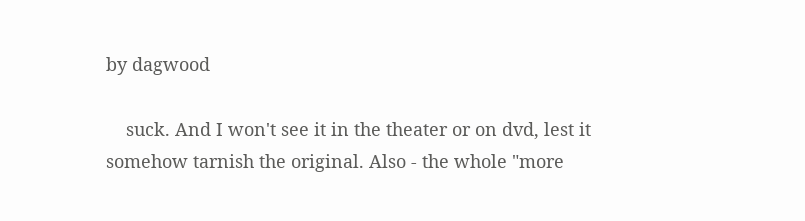by dagwood

    suck. And I won't see it in the theater or on dvd, lest it somehow tarnish the original. Also - the whole "more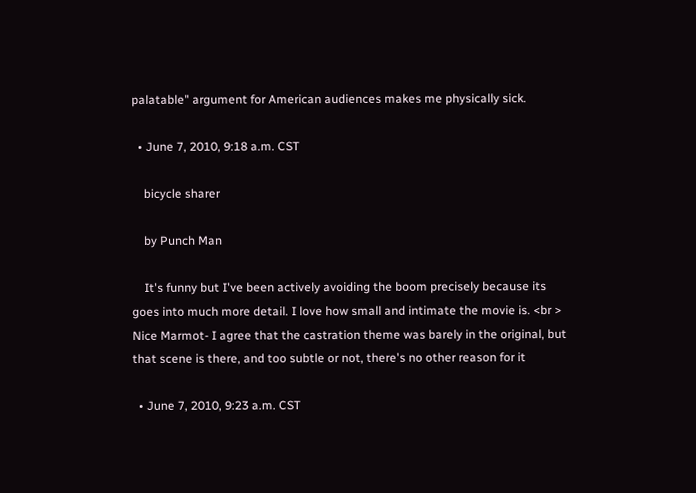palatable" argument for American audiences makes me physically sick.

  • June 7, 2010, 9:18 a.m. CST

    bicycle sharer

    by Punch Man

    It's funny but I've been actively avoiding the boom precisely because its goes into much more detail. I love how small and intimate the movie is. <br > Nice Marmot- I agree that the castration theme was barely in the original, but that scene is there, and too subtle or not, there's no other reason for it

  • June 7, 2010, 9:23 a.m. CST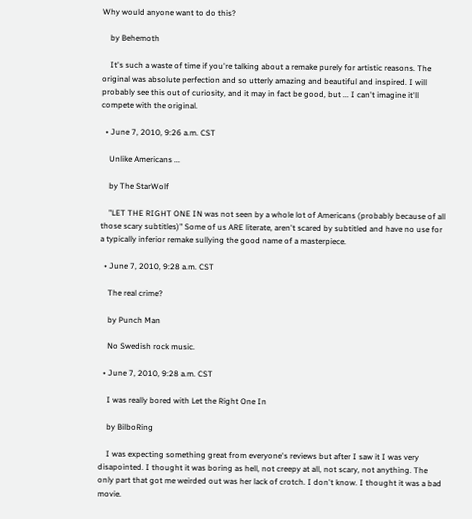Why would anyone want to do this?

    by Behemoth

    It's such a waste of time if you're talking about a remake purely for artistic reasons. The original was absolute perfection and so utterly amazing and beautiful and inspired. I will probably see this out of curiosity, and it may in fact be good, but ... I can't imagine it'll compete with the original.

  • June 7, 2010, 9:26 a.m. CST

    Unlike Americans ...

    by The StarWolf

    "LET THE RIGHT ONE IN was not seen by a whole lot of Americans (probably because of all those scary subtitles)" Some of us ARE literate, aren't scared by subtitled and have no use for a typically inferior remake sullying the good name of a masterpiece.

  • June 7, 2010, 9:28 a.m. CST

    The real crime?

    by Punch Man

    No Swedish rock music.

  • June 7, 2010, 9:28 a.m. CST

    I was really bored with Let the Right One In

    by BilboRing

    I was expecting something great from everyone's reviews but after I saw it I was very disapointed. I thought it was boring as hell, not creepy at all, not scary, not anything. The only part that got me weirded out was her lack of crotch. I don't know. I thought it was a bad movie.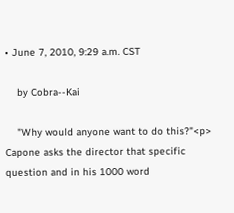• June 7, 2010, 9:29 a.m. CST

    by Cobra--Kai

    "Why would anyone want to do this?"<p> Capone asks the director that specific question and in his 1000 word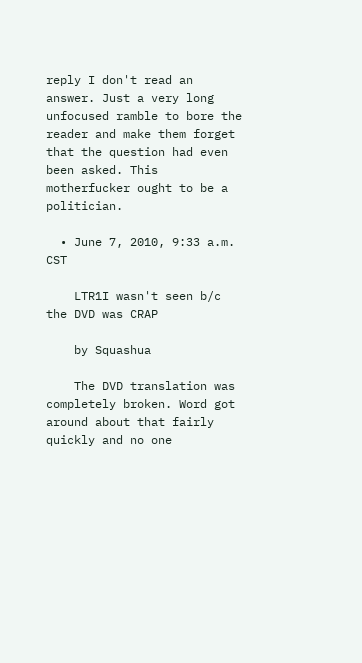reply I don't read an answer. Just a very long unfocused ramble to bore the reader and make them forget that the question had even been asked. This motherfucker ought to be a politician.

  • June 7, 2010, 9:33 a.m. CST

    LTR1I wasn't seen b/c the DVD was CRAP

    by Squashua

    The DVD translation was completely broken. Word got around about that fairly quickly and no one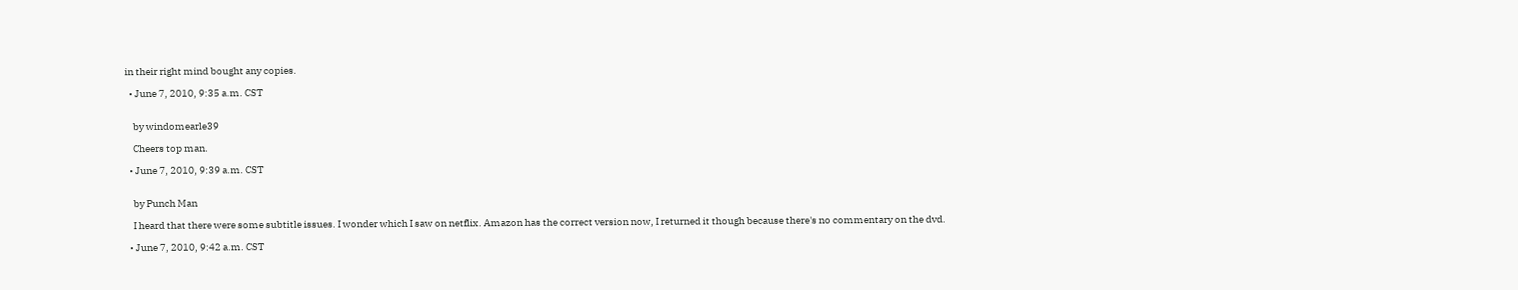in their right mind bought any copies.

  • June 7, 2010, 9:35 a.m. CST


    by windomearle39

    Cheers top man.

  • June 7, 2010, 9:39 a.m. CST


    by Punch Man

    I heard that there were some subtitle issues. I wonder which I saw on netflix. Amazon has the correct version now, I returned it though because there's no commentary on the dvd.

  • June 7, 2010, 9:42 a.m. CST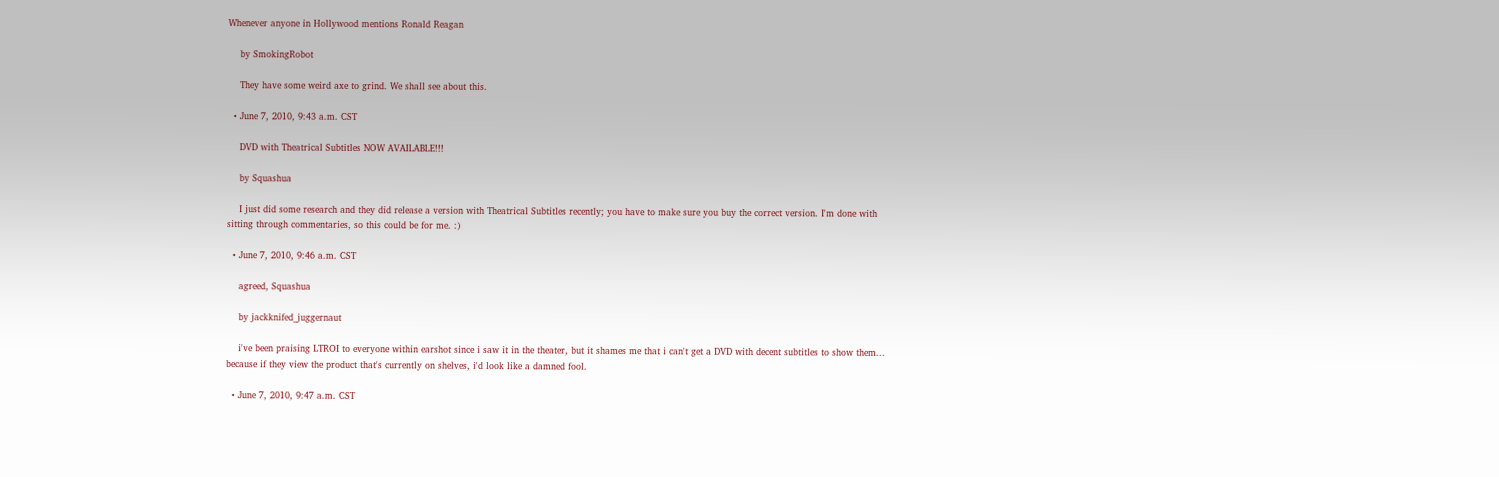Whenever anyone in Hollywood mentions Ronald Reagan

    by SmokingRobot

    They have some weird axe to grind. We shall see about this.

  • June 7, 2010, 9:43 a.m. CST

    DVD with Theatrical Subtitles NOW AVAILABLE!!!

    by Squashua

    I just did some research and they did release a version with Theatrical Subtitles recently; you have to make sure you buy the correct version. I'm done with sitting through commentaries, so this could be for me. :)

  • June 7, 2010, 9:46 a.m. CST

    agreed, Squashua

    by jackknifed_juggernaut

    i've been praising LTROI to everyone within earshot since i saw it in the theater, but it shames me that i can't get a DVD with decent subtitles to show them... because if they view the product that's currently on shelves, i'd look like a damned fool.

  • June 7, 2010, 9:47 a.m. CST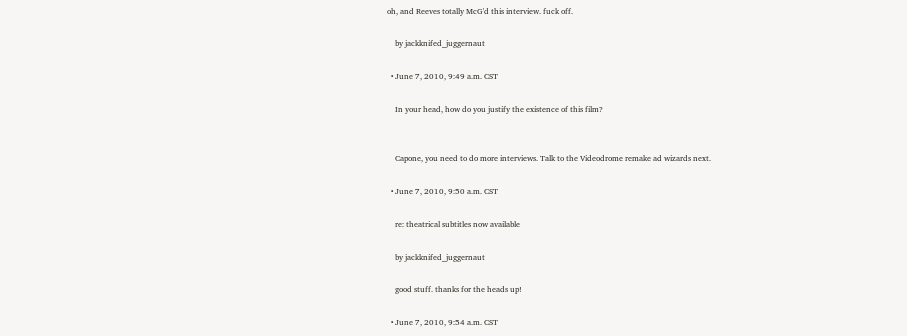oh, and Reeves totally McG'd this interview. fuck off.

    by jackknifed_juggernaut

  • June 7, 2010, 9:49 a.m. CST

    In your head, how do you justify the existence of this film?


    Capone, you need to do more interviews. Talk to the Videodrome remake ad wizards next.

  • June 7, 2010, 9:50 a.m. CST

    re: theatrical subtitles now available

    by jackknifed_juggernaut

    good stuff. thanks for the heads up!

  • June 7, 2010, 9:54 a.m. CST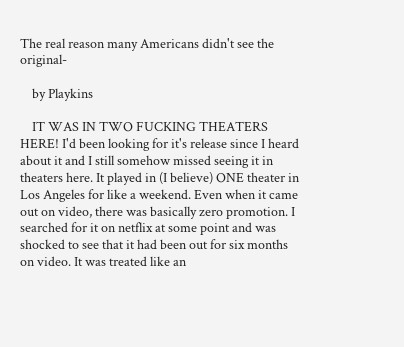The real reason many Americans didn't see the original-

    by Playkins

    IT WAS IN TWO FUCKING THEATERS HERE! I'd been looking for it's release since I heard about it and I still somehow missed seeing it in theaters here. It played in (I believe) ONE theater in Los Angeles for like a weekend. Even when it came out on video, there was basically zero promotion. I searched for it on netflix at some point and was shocked to see that it had been out for six months on video. It was treated like an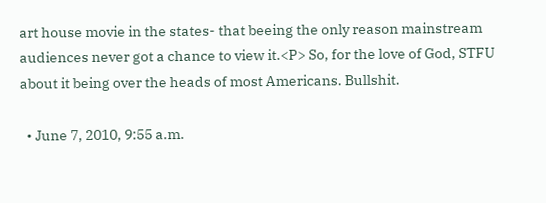art house movie in the states- that beeing the only reason mainstream audiences never got a chance to view it.<P> So, for the love of God, STFU about it being over the heads of most Americans. Bullshit.

  • June 7, 2010, 9:55 a.m.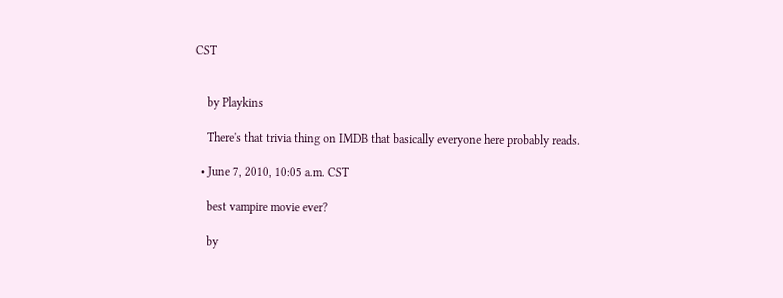CST


    by Playkins

    There's that trivia thing on IMDB that basically everyone here probably reads.

  • June 7, 2010, 10:05 a.m. CST

    best vampire movie ever?

    by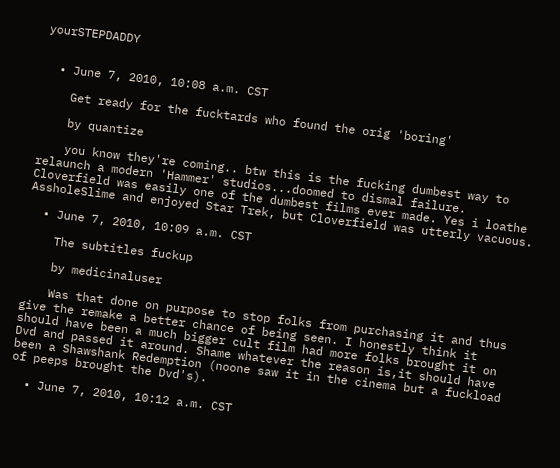yourSTEPDADDY


  • June 7, 2010, 10:08 a.m. CST

    Get ready for the fucktards who found the orig 'boring'

    by quantize

    you know they're coming.. btw this is the fucking dumbest way to relaunch a modern 'Hammer' studios...doomed to dismal failure. Cloverfield was easily one of the dumbest films ever made. Yes i loathe AssholeSlime and enjoyed Star Trek, but Cloverfield was utterly vacuous.

  • June 7, 2010, 10:09 a.m. CST

    The subtitles fuckup

    by medicinaluser

    Was that done on purpose to stop folks from purchasing it and thus give the remake a better chance of being seen. I honestly think it should have been a much bigger cult film had more folks brought it on Dvd and passed it around. Shame whatever the reason is,it should have been a Shawshank Redemption (noone saw it in the cinema but a fuckload of peeps brought the Dvd's).

  • June 7, 2010, 10:12 a.m. CST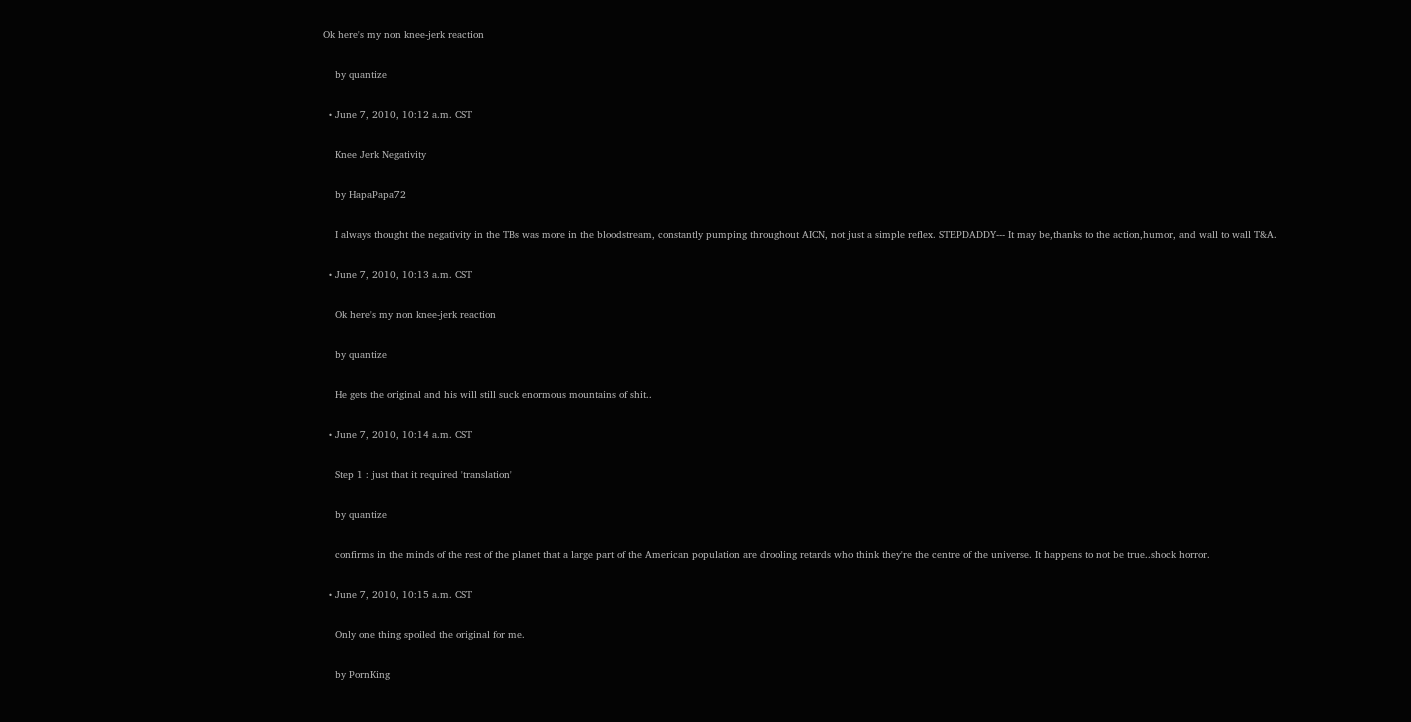Ok here's my non knee-jerk reaction

    by quantize

  • June 7, 2010, 10:12 a.m. CST

    Knee Jerk Negativity

    by HapaPapa72

    I always thought the negativity in the TBs was more in the bloodstream, constantly pumping throughout AICN, not just a simple reflex. STEPDADDY--- It may be,thanks to the action,humor, and wall to wall T&A.

  • June 7, 2010, 10:13 a.m. CST

    Ok here's my non knee-jerk reaction

    by quantize

    He gets the original and his will still suck enormous mountains of shit..

  • June 7, 2010, 10:14 a.m. CST

    Step 1 : just that it required 'translation'

    by quantize

    confirms in the minds of the rest of the planet that a large part of the American population are drooling retards who think they're the centre of the universe. It happens to not be true..shock horror.

  • June 7, 2010, 10:15 a.m. CST

    Only one thing spoiled the original for me.

    by PornKing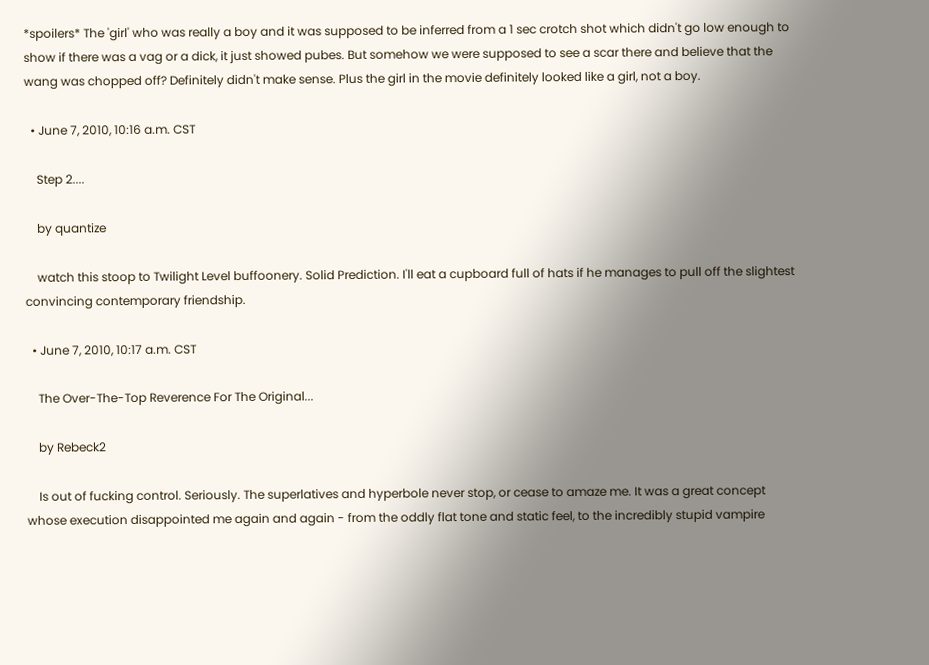*spoilers* The 'girl' who was really a boy and it was supposed to be inferred from a 1 sec crotch shot which didn't go low enough to show if there was a vag or a dick, it just showed pubes. But somehow we were supposed to see a scar there and believe that the wang was chopped off? Definitely didn't make sense. Plus the girl in the movie definitely looked like a girl, not a boy.

  • June 7, 2010, 10:16 a.m. CST

    Step 2....

    by quantize

    watch this stoop to Twilight Level buffoonery. Solid Prediction. I'll eat a cupboard full of hats if he manages to pull off the slightest convincing contemporary friendship.

  • June 7, 2010, 10:17 a.m. CST

    The Over-The-Top Reverence For The Original...

    by Rebeck2

    Is out of fucking control. Seriously. The superlatives and hyperbole never stop, or cease to amaze me. It was a great concept whose execution disappointed me again and again - from the oddly flat tone and static feel, to the incredibly stupid vampire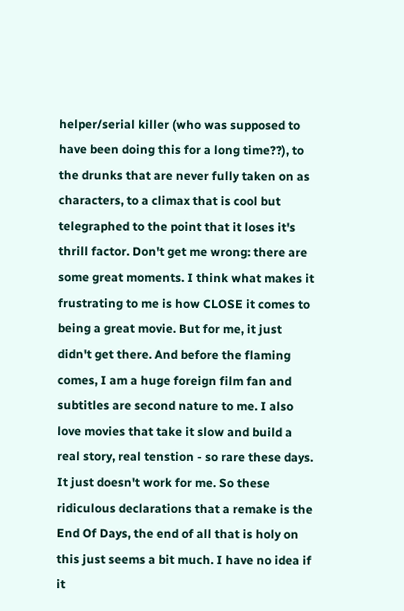helper/serial killer (who was supposed to have been doing this for a long time??), to the drunks that are never fully taken on as characters, to a climax that is cool but telegraphed to the point that it loses it's thrill factor. Don't get me wrong: there are some great moments. I think what makes it frustrating to me is how CLOSE it comes to being a great movie. But for me, it just didn't get there. And before the flaming comes, I am a huge foreign film fan and subtitles are second nature to me. I also love movies that take it slow and build a real story, real tenstion - so rare these days. It just doesn't work for me. So these ridiculous declarations that a remake is the End Of Days, the end of all that is holy on this just seems a bit much. I have no idea if it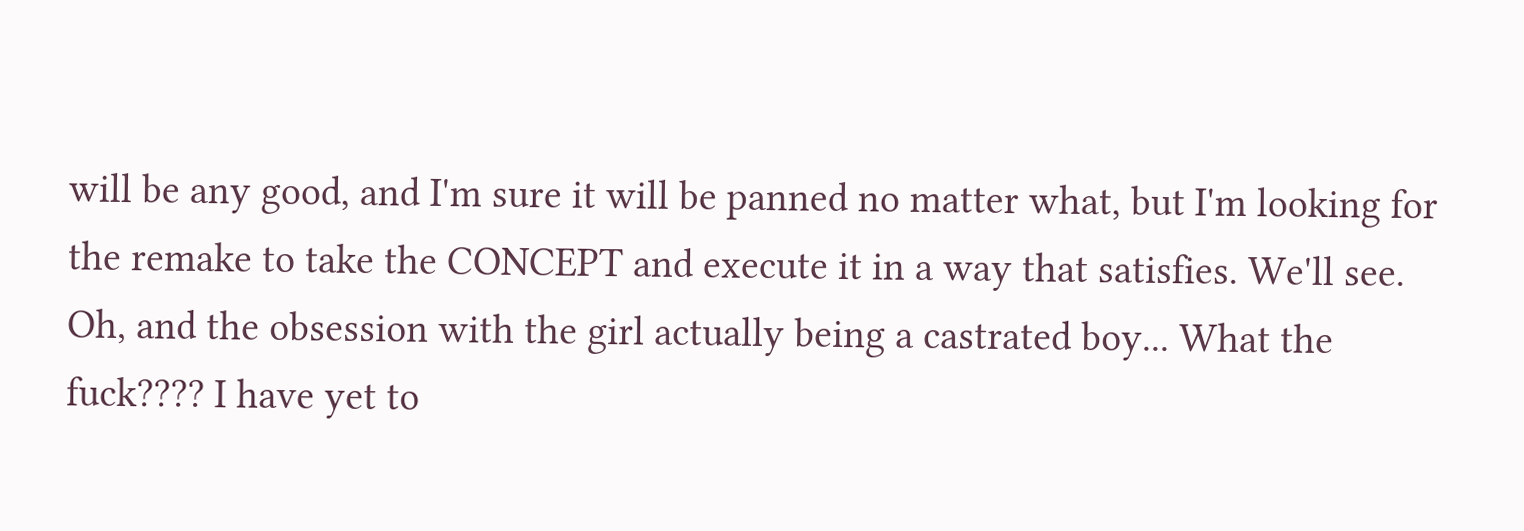will be any good, and I'm sure it will be panned no matter what, but I'm looking for the remake to take the CONCEPT and execute it in a way that satisfies. We'll see. Oh, and the obsession with the girl actually being a castrated boy... What the fuck???? I have yet to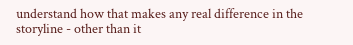understand how that makes any real difference in the storyline - other than it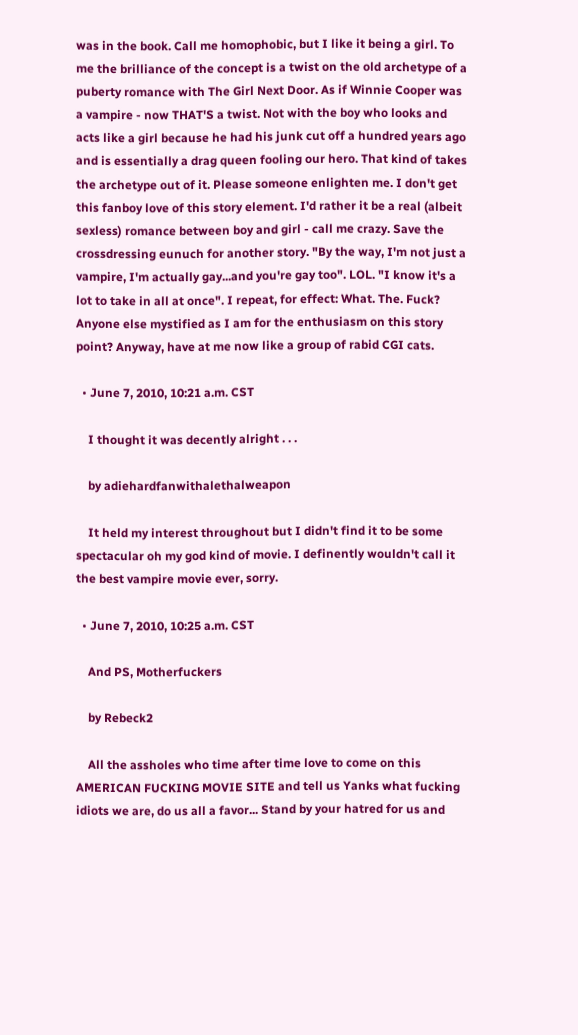was in the book. Call me homophobic, but I like it being a girl. To me the brilliance of the concept is a twist on the old archetype of a puberty romance with The Girl Next Door. As if Winnie Cooper was a vampire - now THAT'S a twist. Not with the boy who looks and acts like a girl because he had his junk cut off a hundred years ago and is essentially a drag queen fooling our hero. That kind of takes the archetype out of it. Please someone enlighten me. I don't get this fanboy love of this story element. I'd rather it be a real (albeit sexless) romance between boy and girl - call me crazy. Save the crossdressing eunuch for another story. "By the way, I'm not just a vampire, I'm actually gay...and you're gay too". LOL. "I know it's a lot to take in all at once". I repeat, for effect: What. The. Fuck? Anyone else mystified as I am for the enthusiasm on this story point? Anyway, have at me now like a group of rabid CGI cats.

  • June 7, 2010, 10:21 a.m. CST

    I thought it was decently alright . . .

    by adiehardfanwithalethalweapon

    It held my interest throughout but I didn't find it to be some spectacular oh my god kind of movie. I definently wouldn't call it the best vampire movie ever, sorry.

  • June 7, 2010, 10:25 a.m. CST

    And PS, Motherfuckers

    by Rebeck2

    All the assholes who time after time love to come on this AMERICAN FUCKING MOVIE SITE and tell us Yanks what fucking idiots we are, do us all a favor... Stand by your hatred for us and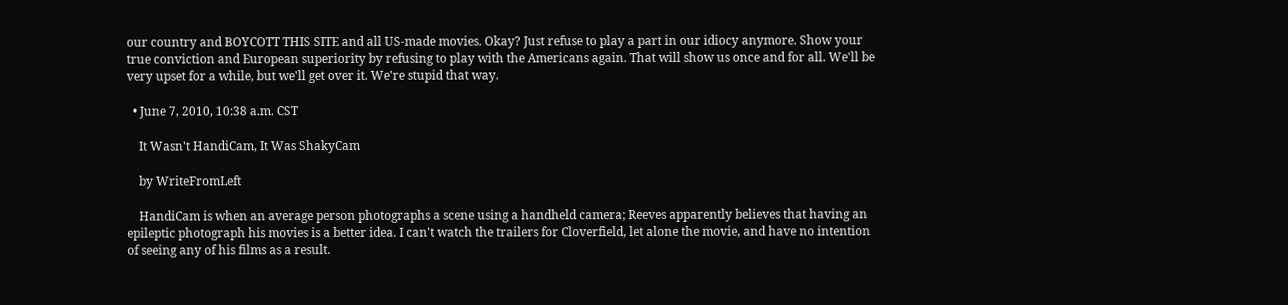our country and BOYCOTT THIS SITE and all US-made movies. Okay? Just refuse to play a part in our idiocy anymore. Show your true conviction and European superiority by refusing to play with the Americans again. That will show us once and for all. We'll be very upset for a while, but we'll get over it. We're stupid that way.

  • June 7, 2010, 10:38 a.m. CST

    It Wasn't HandiCam, It Was ShakyCam

    by WriteFromLeft

    HandiCam is when an average person photographs a scene using a handheld camera; Reeves apparently believes that having an epileptic photograph his movies is a better idea. I can't watch the trailers for Cloverfield, let alone the movie, and have no intention of seeing any of his films as a result.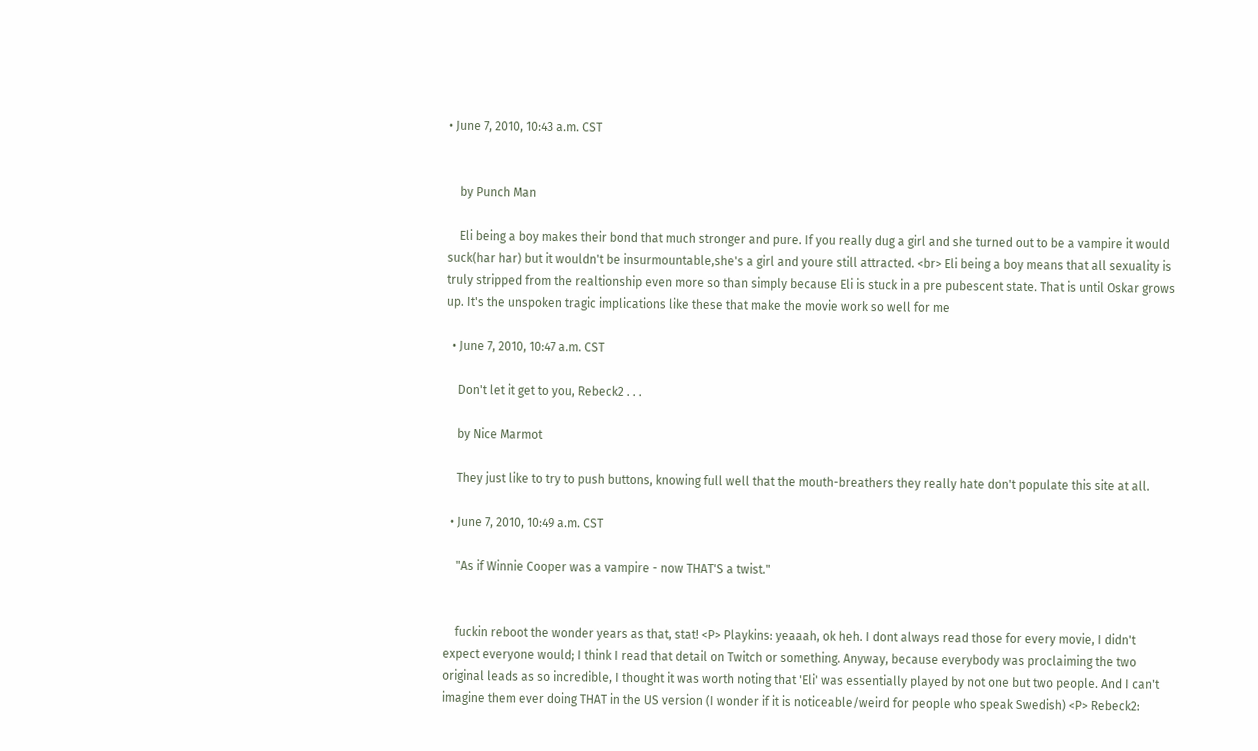• June 7, 2010, 10:43 a.m. CST


    by Punch Man

    Eli being a boy makes their bond that much stronger and pure. If you really dug a girl and she turned out to be a vampire it would suck(har har) but it wouldn't be insurmountable,she's a girl and youre still attracted. <br> Eli being a boy means that all sexuality is truly stripped from the realtionship even more so than simply because Eli is stuck in a pre pubescent state. That is until Oskar grows up. It's the unspoken tragic implications like these that make the movie work so well for me

  • June 7, 2010, 10:47 a.m. CST

    Don't let it get to you, Rebeck2 . . .

    by Nice Marmot

    They just like to try to push buttons, knowing full well that the mouth-breathers they really hate don't populate this site at all.

  • June 7, 2010, 10:49 a.m. CST

    "As if Winnie Cooper was a vampire - now THAT'S a twist."


    fuckin reboot the wonder years as that, stat! <P> Playkins: yeaaah, ok heh. I dont always read those for every movie, I didn't expect everyone would; I think I read that detail on Twitch or something. Anyway, because everybody was proclaiming the two original leads as so incredible, I thought it was worth noting that 'Eli' was essentially played by not one but two people. And I can't imagine them ever doing THAT in the US version (I wonder if it is noticeable/weird for people who speak Swedish) <P> Rebeck2: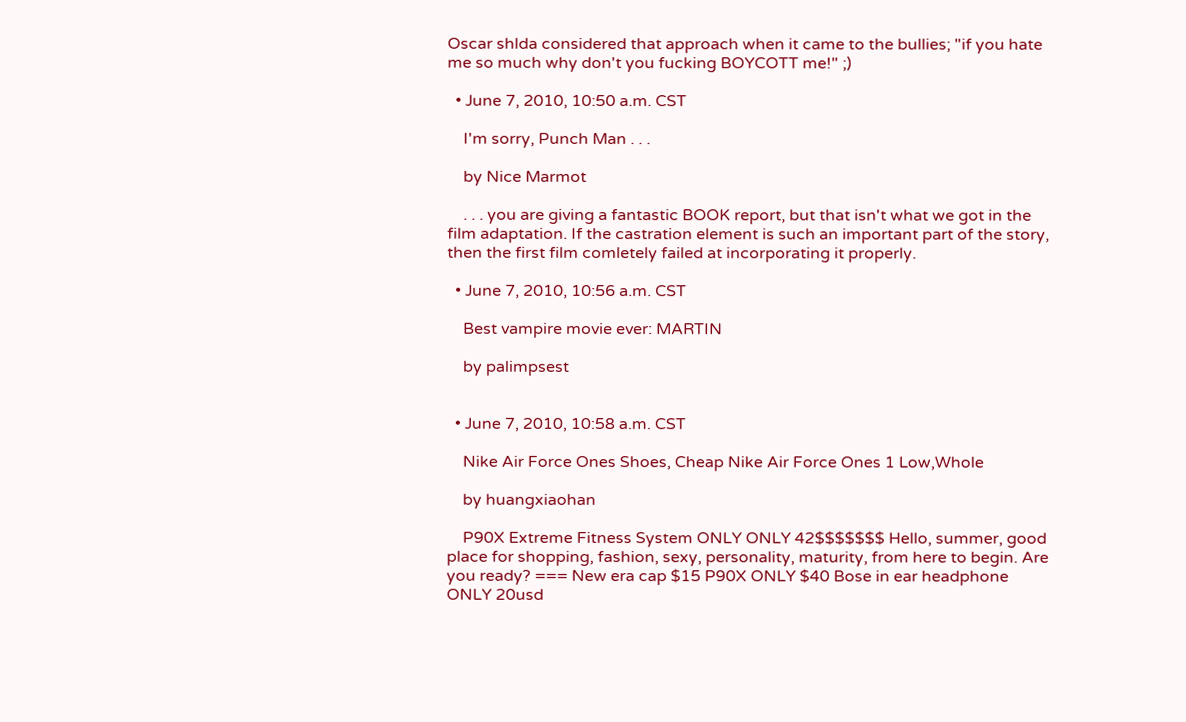Oscar shlda considered that approach when it came to the bullies; "if you hate me so much why don't you fucking BOYCOTT me!" ;)

  • June 7, 2010, 10:50 a.m. CST

    I'm sorry, Punch Man . . .

    by Nice Marmot

    . . . you are giving a fantastic BOOK report, but that isn't what we got in the film adaptation. If the castration element is such an important part of the story, then the first film comletely failed at incorporating it properly.

  • June 7, 2010, 10:56 a.m. CST

    Best vampire movie ever: MARTIN

    by palimpsest


  • June 7, 2010, 10:58 a.m. CST

    Nike Air Force Ones Shoes, Cheap Nike Air Force Ones 1 Low,Whole

    by huangxiaohan

    P90X Extreme Fitness System ONLY ONLY 42$$$$$$$ Hello, summer, good place for shopping, fashion, sexy, personality, maturity, from here to begin. Are you ready? === New era cap $15 P90X ONLY $40 Bose in ear headphone ONLY 20usd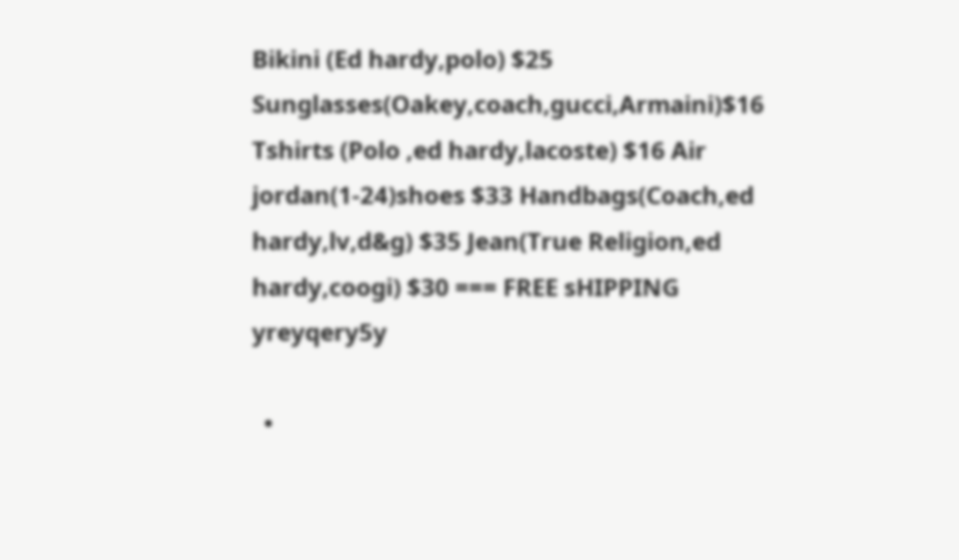Bikini (Ed hardy,polo) $25 Sunglasses(Oakey,coach,gucci,Armaini)$16 Tshirts (Polo ,ed hardy,lacoste) $16 Air jordan(1-24)shoes $33 Handbags(Coach,ed hardy,lv,d&g) $35 Jean(True Religion,ed hardy,coogi) $30 === FREE sHIPPING yreyqery5y

  •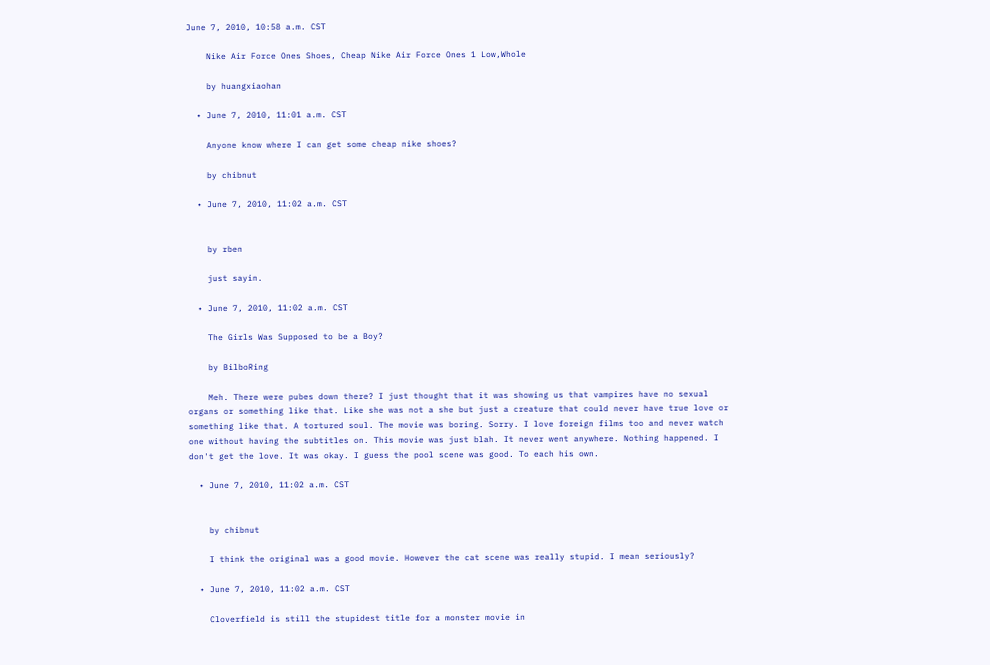June 7, 2010, 10:58 a.m. CST

    Nike Air Force Ones Shoes, Cheap Nike Air Force Ones 1 Low,Whole

    by huangxiaohan

  • June 7, 2010, 11:01 a.m. CST

    Anyone know where I can get some cheap nike shoes?

    by chibnut

  • June 7, 2010, 11:02 a.m. CST


    by rben

    just sayin.

  • June 7, 2010, 11:02 a.m. CST

    The Girls Was Supposed to be a Boy?

    by BilboRing

    Meh. There were pubes down there? I just thought that it was showing us that vampires have no sexual organs or something like that. Like she was not a she but just a creature that could never have true love or something like that. A tortured soul. The movie was boring. Sorry. I love foreign films too and never watch one without having the subtitles on. This movie was just blah. It never went anywhere. Nothing happened. I don't get the love. It was okay. I guess the pool scene was good. To each his own.

  • June 7, 2010, 11:02 a.m. CST


    by chibnut

    I think the original was a good movie. However the cat scene was really stupid. I mean seriously?

  • June 7, 2010, 11:02 a.m. CST

    Cloverfield is still the stupidest title for a monster movie in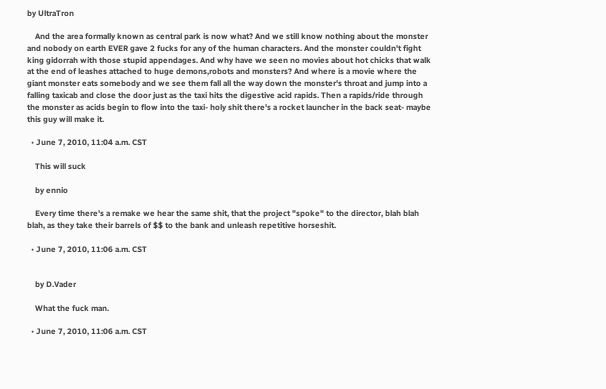by UltraTron

    And the area formally known as central park is now what? And we still know nothing about the monster and nobody on earth EVER gave 2 fucks for any of the human characters. And the monster couldn't fight king gidorrah with those stupid appendages. And why have we seen no movies about hot chicks that walk at the end of leashes attached to huge demons,robots and monsters? And where is a movie where the giant monster eats somebody and we see them fall all the way down the monster's throat and jump into a falling taxicab and close the door just as the taxi hits the digestive acid rapids. Then a rapids/ride through the monster as acids begin to flow into the taxi- holy shit there's a rocket launcher in the back seat- maybe this guy will make it.

  • June 7, 2010, 11:04 a.m. CST

    This will suck

    by ennio

    Every time there's a remake we hear the same shit, that the project "spoke" to the director, blah blah blah, as they take their barrels of $$ to the bank and unleash repetitive horseshit.

  • June 7, 2010, 11:06 a.m. CST


    by D.Vader

    What the fuck man.

  • June 7, 2010, 11:06 a.m. CST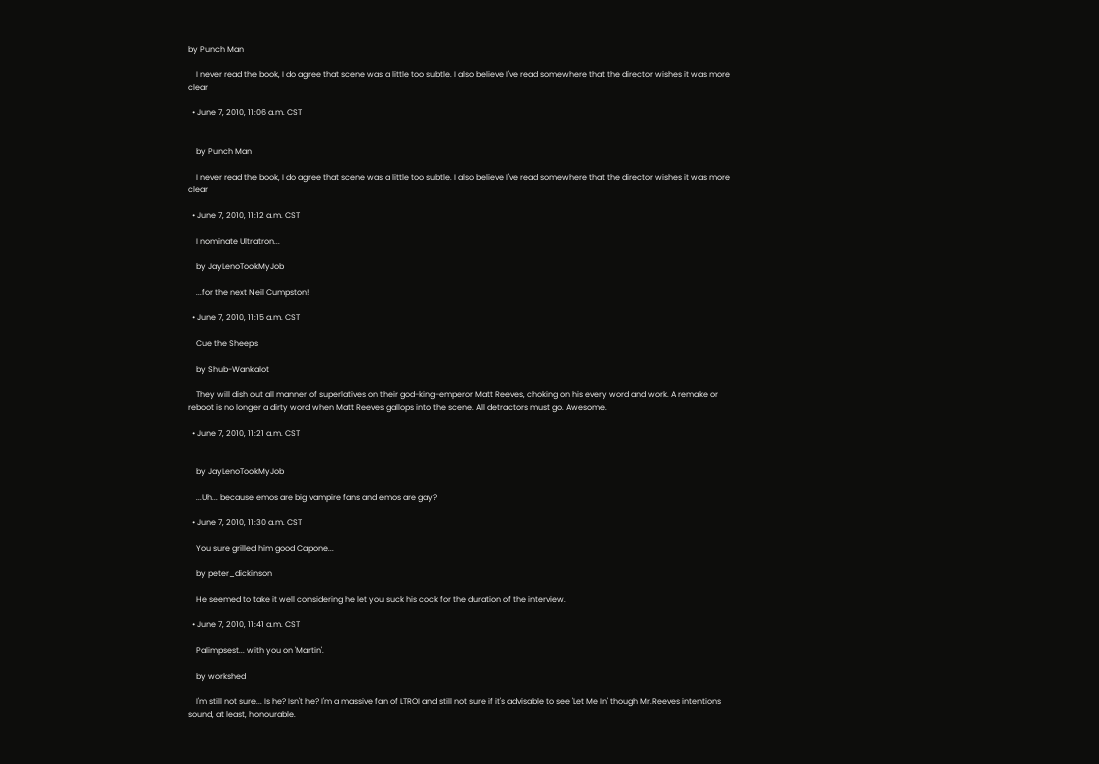by Punch Man

    I never read the book, I do agree that scene was a little too subtle. I also believe I've read somewhere that the director wishes it was more clear

  • June 7, 2010, 11:06 a.m. CST


    by Punch Man

    I never read the book, I do agree that scene was a little too subtle. I also believe I've read somewhere that the director wishes it was more clear

  • June 7, 2010, 11:12 a.m. CST

    I nominate Ultratron...

    by JayLenoTookMyJob

    ...for the next Neil Cumpston!

  • June 7, 2010, 11:15 a.m. CST

    Cue the Sheeps

    by Shub-Wankalot

    They will dish out all manner of superlatives on their god-king-emperor Matt Reeves, choking on his every word and work. A remake or reboot is no longer a dirty word when Matt Reeves gallops into the scene. All detractors must go. Awesome.

  • June 7, 2010, 11:21 a.m. CST


    by JayLenoTookMyJob

    ...Uh... because emos are big vampire fans and emos are gay?

  • June 7, 2010, 11:30 a.m. CST

    You sure grilled him good Capone...

    by peter_dickinson

    He seemed to take it well considering he let you suck his cock for the duration of the interview.

  • June 7, 2010, 11:41 a.m. CST

    Palimpsest... with you on 'Martin'.

    by workshed

    I'm still not sure... Is he? Isn't he? I'm a massive fan of LTROI and still not sure if it's advisable to see 'Let Me In' though Mr.Reeves intentions sound, at least, honourable.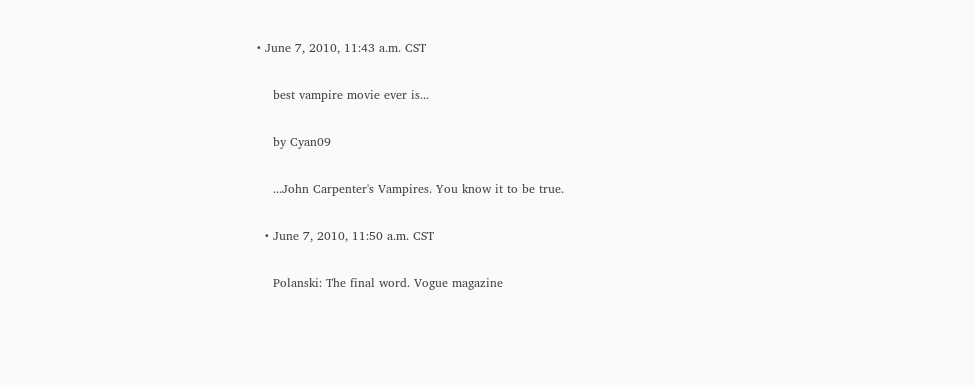• June 7, 2010, 11:43 a.m. CST

    best vampire movie ever is...

    by Cyan09

    ...John Carpenter's Vampires. You know it to be true.

  • June 7, 2010, 11:50 a.m. CST

    Polanski: The final word. Vogue magazine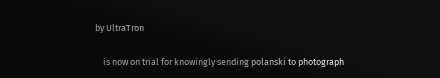by UltraTron

    is now on trial for knowingly sending polanski to photograph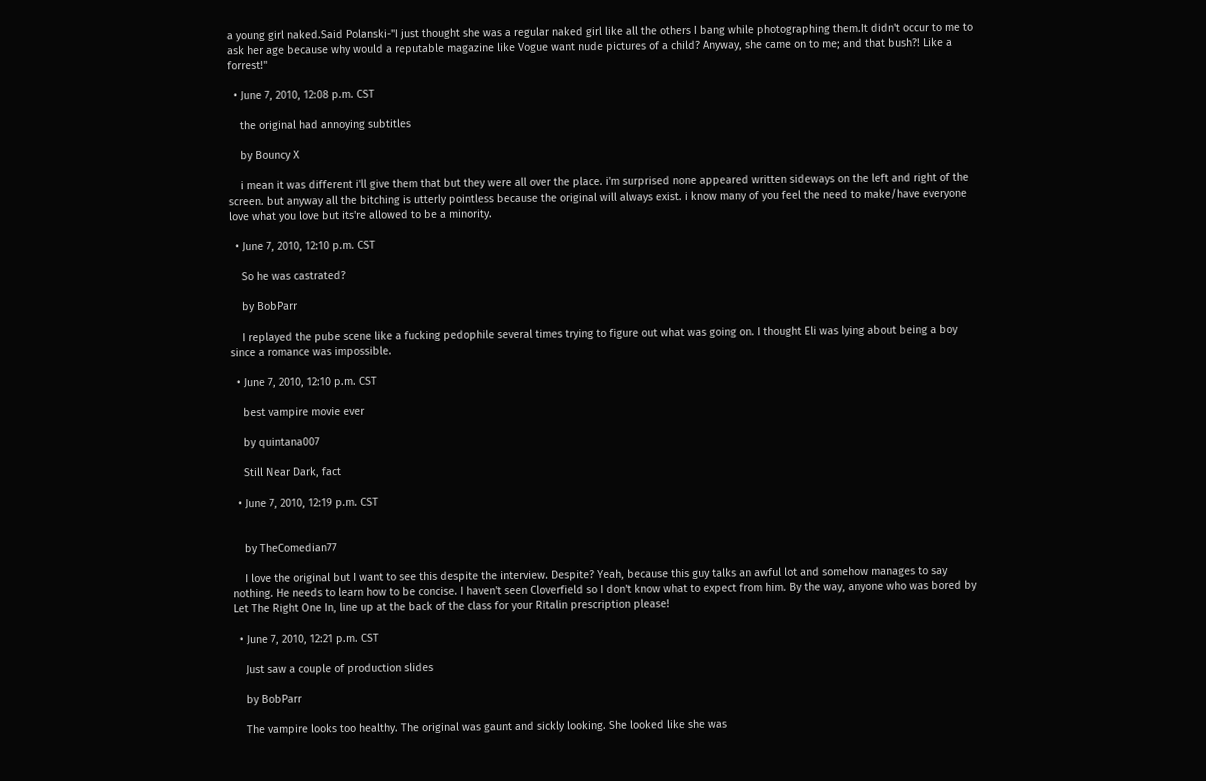a young girl naked.Said Polanski-"I just thought she was a regular naked girl like all the others I bang while photographing them.It didn't occur to me to ask her age because why would a reputable magazine like Vogue want nude pictures of a child? Anyway, she came on to me; and that bush?! Like a forrest!"

  • June 7, 2010, 12:08 p.m. CST

    the original had annoying subtitles

    by Bouncy X

    i mean it was different i'll give them that but they were all over the place. i'm surprised none appeared written sideways on the left and right of the screen. but anyway all the bitching is utterly pointless because the original will always exist. i know many of you feel the need to make/have everyone love what you love but its're allowed to be a minority.

  • June 7, 2010, 12:10 p.m. CST

    So he was castrated?

    by BobParr

    I replayed the pube scene like a fucking pedophile several times trying to figure out what was going on. I thought Eli was lying about being a boy since a romance was impossible.

  • June 7, 2010, 12:10 p.m. CST

    best vampire movie ever

    by quintana007

    Still Near Dark, fact

  • June 7, 2010, 12:19 p.m. CST


    by TheComedian77

    I love the original but I want to see this despite the interview. Despite? Yeah, because this guy talks an awful lot and somehow manages to say nothing. He needs to learn how to be concise. I haven't seen Cloverfield so I don't know what to expect from him. By the way, anyone who was bored by Let The Right One In, line up at the back of the class for your Ritalin prescription please!

  • June 7, 2010, 12:21 p.m. CST

    Just saw a couple of production slides

    by BobParr

    The vampire looks too healthy. The original was gaunt and sickly looking. She looked like she was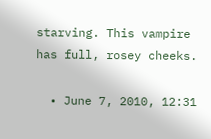starving. This vampire has full, rosey cheeks.

  • June 7, 2010, 12:31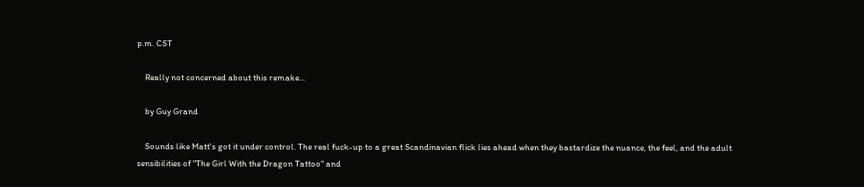p.m. CST

    Really not concerned about this remake...

    by Guy Grand

    Sounds like Matt's got it under control. The real fuck-up to a great Scandinavian flick lies ahead when they bastardize the nuance, the feel, and the adult sensibilities of "The Girl With the Dragon Tattoo" and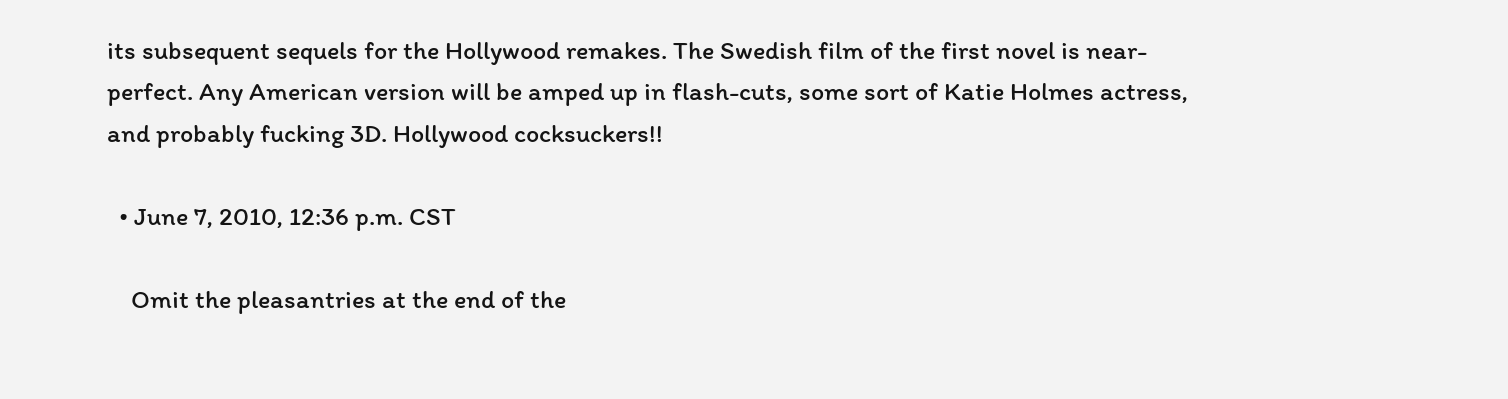its subsequent sequels for the Hollywood remakes. The Swedish film of the first novel is near-perfect. Any American version will be amped up in flash-cuts, some sort of Katie Holmes actress, and probably fucking 3D. Hollywood cocksuckers!!

  • June 7, 2010, 12:36 p.m. CST

    Omit the pleasantries at the end of the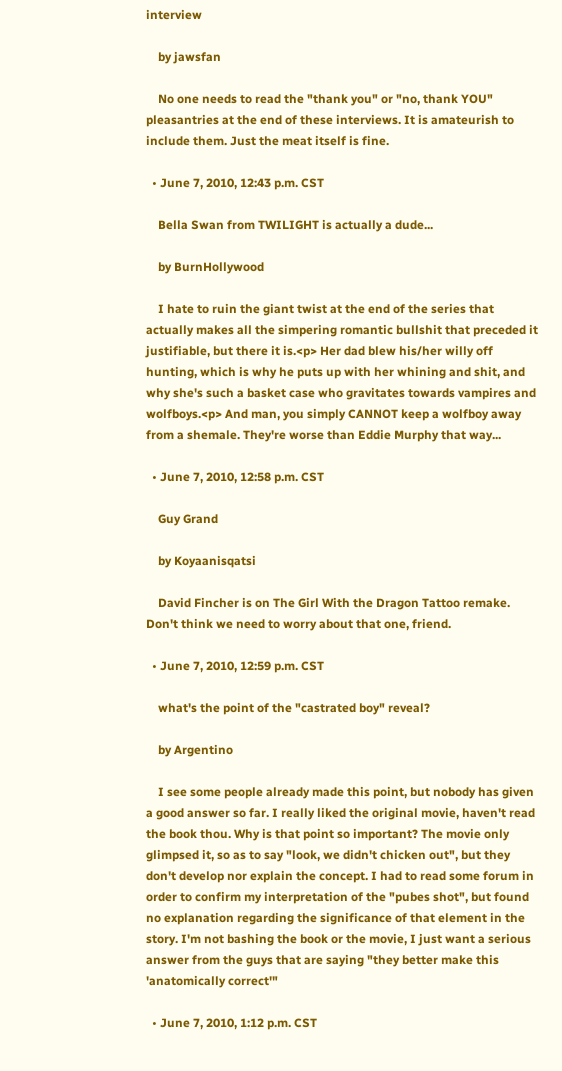interview

    by jawsfan

    No one needs to read the "thank you" or "no, thank YOU" pleasantries at the end of these interviews. It is amateurish to include them. Just the meat itself is fine.

  • June 7, 2010, 12:43 p.m. CST

    Bella Swan from TWILIGHT is actually a dude...

    by BurnHollywood

    I hate to ruin the giant twist at the end of the series that actually makes all the simpering romantic bullshit that preceded it justifiable, but there it is.<p> Her dad blew his/her willy off hunting, which is why he puts up with her whining and shit, and why she's such a basket case who gravitates towards vampires and wolfboys.<p> And man, you simply CANNOT keep a wolfboy away from a shemale. They're worse than Eddie Murphy that way...

  • June 7, 2010, 12:58 p.m. CST

    Guy Grand

    by Koyaanisqatsi

    David Fincher is on The Girl With the Dragon Tattoo remake. Don't think we need to worry about that one, friend.

  • June 7, 2010, 12:59 p.m. CST

    what's the point of the "castrated boy" reveal?

    by Argentino

    I see some people already made this point, but nobody has given a good answer so far. I really liked the original movie, haven't read the book thou. Why is that point so important? The movie only glimpsed it, so as to say "look, we didn't chicken out", but they don't develop nor explain the concept. I had to read some forum in order to confirm my interpretation of the "pubes shot", but found no explanation regarding the significance of that element in the story. I'm not bashing the book or the movie, I just want a serious answer from the guys that are saying "they better make this 'anatomically correct'"

  • June 7, 2010, 1:12 p.m. CST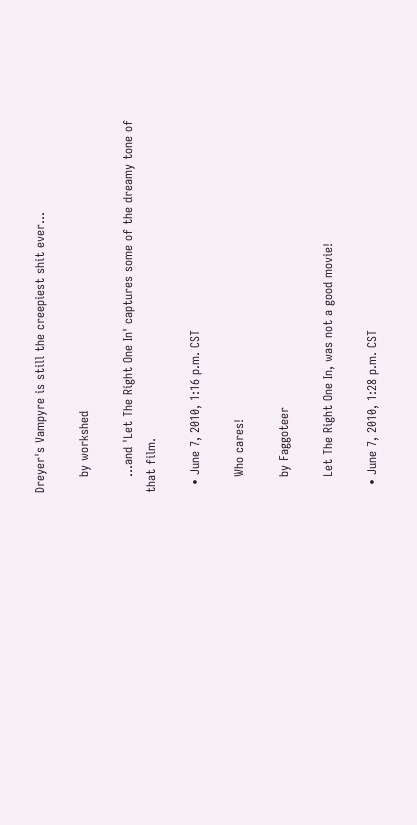Dreyer's Vampyre is still the creepiest shit ever...

    by workshed

    ...and 'Let The Right One In' captures some of the dreamy tone of that film.

  • June 7, 2010, 1:16 p.m. CST

    Who cares!

    by Faggoteer

    Let The Right One In, was not a good movie!

  • June 7, 2010, 1:28 p.m. CST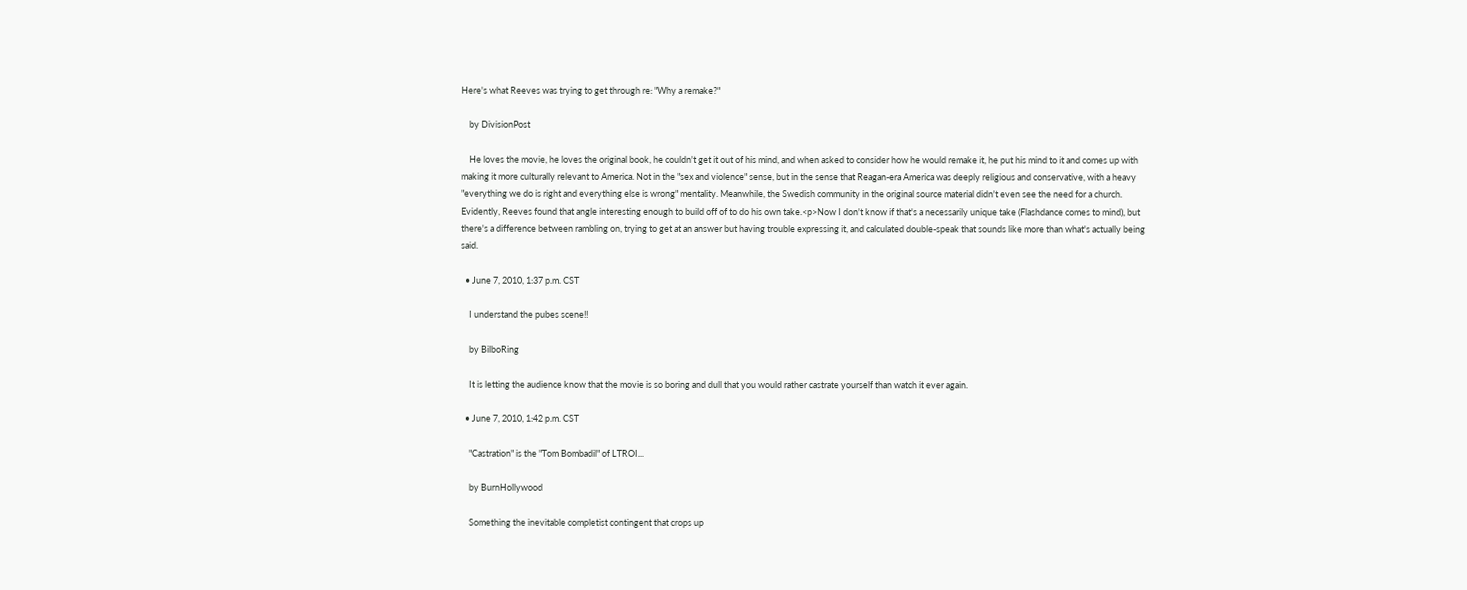Here's what Reeves was trying to get through re: "Why a remake?"

    by DivisionPost

    He loves the movie, he loves the original book, he couldn't get it out of his mind, and when asked to consider how he would remake it, he put his mind to it and comes up with making it more culturally relevant to America. Not in the "sex and violence" sense, but in the sense that Reagan-era America was deeply religious and conservative, with a heavy "everything we do is right and everything else is wrong" mentality. Meanwhile, the Swedish community in the original source material didn't even see the need for a church. Evidently, Reeves found that angle interesting enough to build off of to do his own take.<p>Now I don't know if that's a necessarily unique take (Flashdance comes to mind), but there's a difference between rambling on, trying to get at an answer but having trouble expressing it, and calculated double-speak that sounds like more than what's actually being said.

  • June 7, 2010, 1:37 p.m. CST

    I understand the pubes scene!!

    by BilboRing

    It is letting the audience know that the movie is so boring and dull that you would rather castrate yourself than watch it ever again.

  • June 7, 2010, 1:42 p.m. CST

    "Castration" is the "Tom Bombadil" of LTROI...

    by BurnHollywood

    Something the inevitable completist contingent that crops up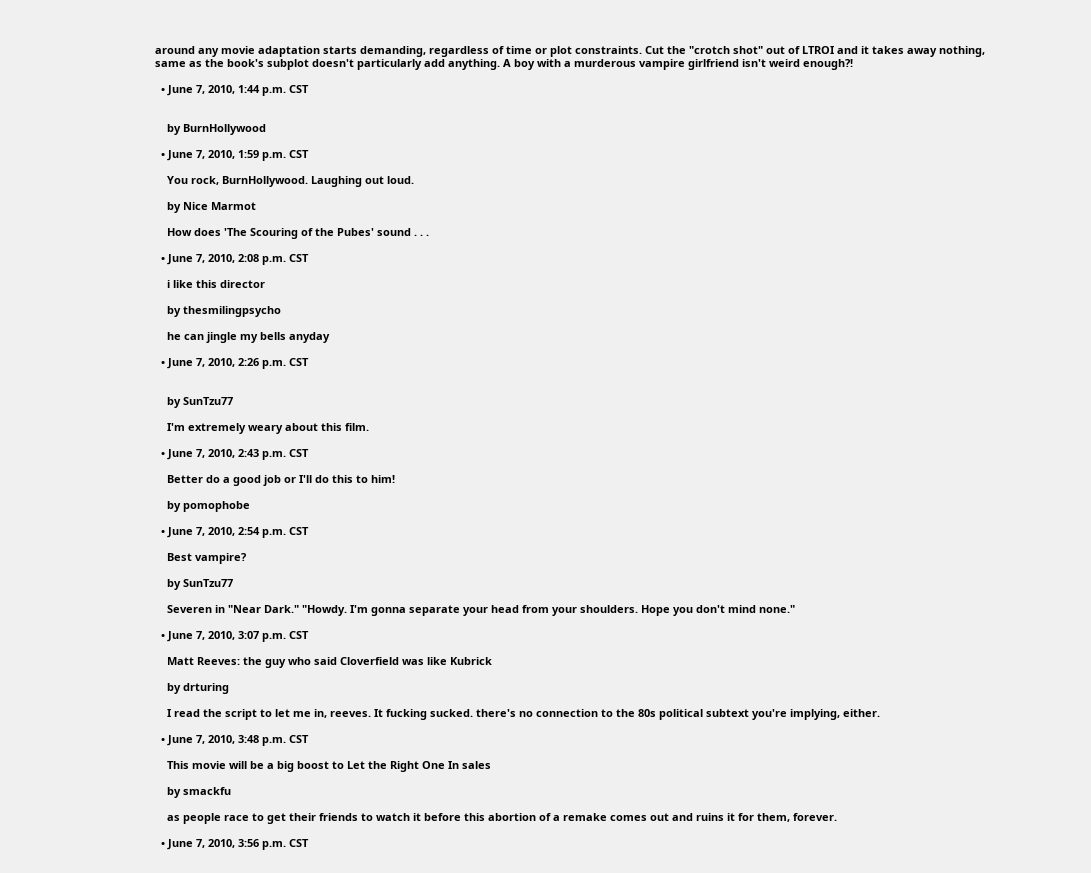around any movie adaptation starts demanding, regardless of time or plot constraints. Cut the "crotch shot" out of LTROI and it takes away nothing, same as the book's subplot doesn't particularly add anything. A boy with a murderous vampire girlfriend isn't weird enough?!

  • June 7, 2010, 1:44 p.m. CST


    by BurnHollywood

  • June 7, 2010, 1:59 p.m. CST

    You rock, BurnHollywood. Laughing out loud.

    by Nice Marmot

    How does 'The Scouring of the Pubes' sound . . .

  • June 7, 2010, 2:08 p.m. CST

    i like this director

    by thesmilingpsycho

    he can jingle my bells anyday

  • June 7, 2010, 2:26 p.m. CST


    by SunTzu77

    I'm extremely weary about this film.

  • June 7, 2010, 2:43 p.m. CST

    Better do a good job or I'll do this to him!

    by pomophobe

  • June 7, 2010, 2:54 p.m. CST

    Best vampire?

    by SunTzu77

    Severen in "Near Dark." "Howdy. I'm gonna separate your head from your shoulders. Hope you don't mind none."

  • June 7, 2010, 3:07 p.m. CST

    Matt Reeves: the guy who said Cloverfield was like Kubrick

    by drturing

    I read the script to let me in, reeves. It fucking sucked. there's no connection to the 80s political subtext you're implying, either.

  • June 7, 2010, 3:48 p.m. CST

    This movie will be a big boost to Let the Right One In sales

    by smackfu

    as people race to get their friends to watch it before this abortion of a remake comes out and ruins it for them, forever.

  • June 7, 2010, 3:56 p.m. CST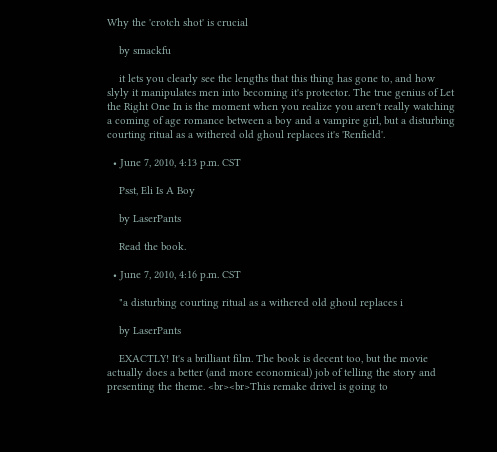Why the 'crotch shot' is crucial

    by smackfu

    it lets you clearly see the lengths that this thing has gone to, and how slyly it manipulates men into becoming it's protector. The true genius of Let the Right One In is the moment when you realize you aren't really watching a coming of age romance between a boy and a vampire girl, but a disturbing courting ritual as a withered old ghoul replaces it's 'Renfield'.

  • June 7, 2010, 4:13 p.m. CST

    Psst, Eli Is A Boy

    by LaserPants

    Read the book.

  • June 7, 2010, 4:16 p.m. CST

    "a disturbing courting ritual as a withered old ghoul replaces i

    by LaserPants

    EXACTLY! It's a brilliant film. The book is decent too, but the movie actually does a better (and more economical) job of telling the story and presenting the theme. <br><br>This remake drivel is going to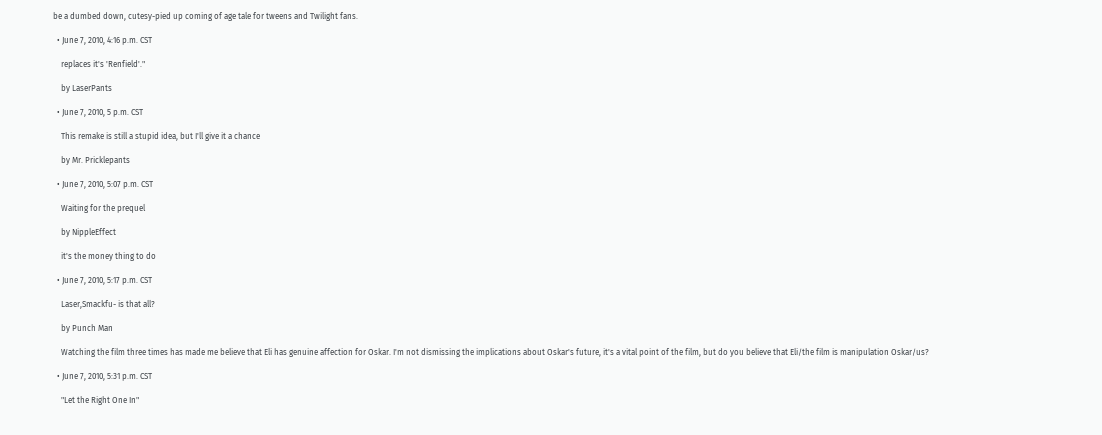be a dumbed down, cutesy-pied up coming of age tale for tweens and Twilight fans.

  • June 7, 2010, 4:16 p.m. CST

    replaces it's 'Renfield'."

    by LaserPants

  • June 7, 2010, 5 p.m. CST

    This remake is still a stupid idea, but I'll give it a chance

    by Mr. Pricklepants

  • June 7, 2010, 5:07 p.m. CST

    Waiting for the prequel

    by NippleEffect

    it's the money thing to do

  • June 7, 2010, 5:17 p.m. CST

    Laser,Smackfu- is that all?

    by Punch Man

    Watching the film three times has made me believe that Eli has genuine affection for Oskar. I'm not dismissing the implications about Oskar's future, it's a vital point of the film, but do you believe that Eli/the film is manipulation Oskar/us?

  • June 7, 2010, 5:31 p.m. CST

    "Let the Right One In"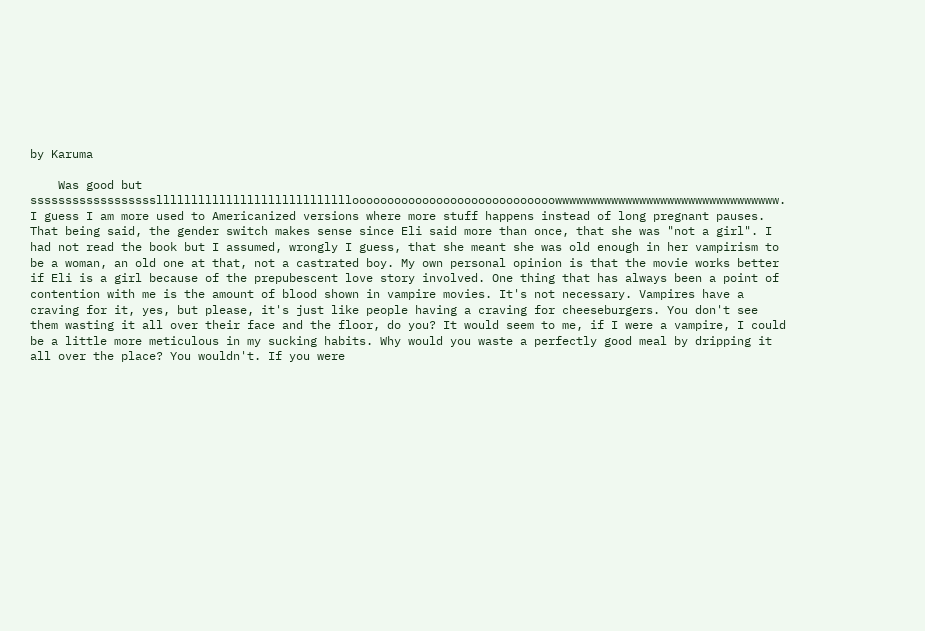by Karuma

    Was good but ssssssssssssssssssllllllllllllllllllllllllllllooooooooooooooooooooooooooooowwwwwwwwwwwwwwwwwwwwwwwwwwwwwwww. I guess I am more used to Americanized versions where more stuff happens instead of long pregnant pauses. That being said, the gender switch makes sense since Eli said more than once, that she was "not a girl". I had not read the book but I assumed, wrongly I guess, that she meant she was old enough in her vampirism to be a woman, an old one at that, not a castrated boy. My own personal opinion is that the movie works better if Eli is a girl because of the prepubescent love story involved. One thing that has always been a point of contention with me is the amount of blood shown in vampire movies. It's not necessary. Vampires have a craving for it, yes, but please, it's just like people having a craving for cheeseburgers. You don't see them wasting it all over their face and the floor, do you? It would seem to me, if I were a vampire, I could be a little more meticulous in my sucking habits. Why would you waste a perfectly good meal by dripping it all over the place? You wouldn't. If you were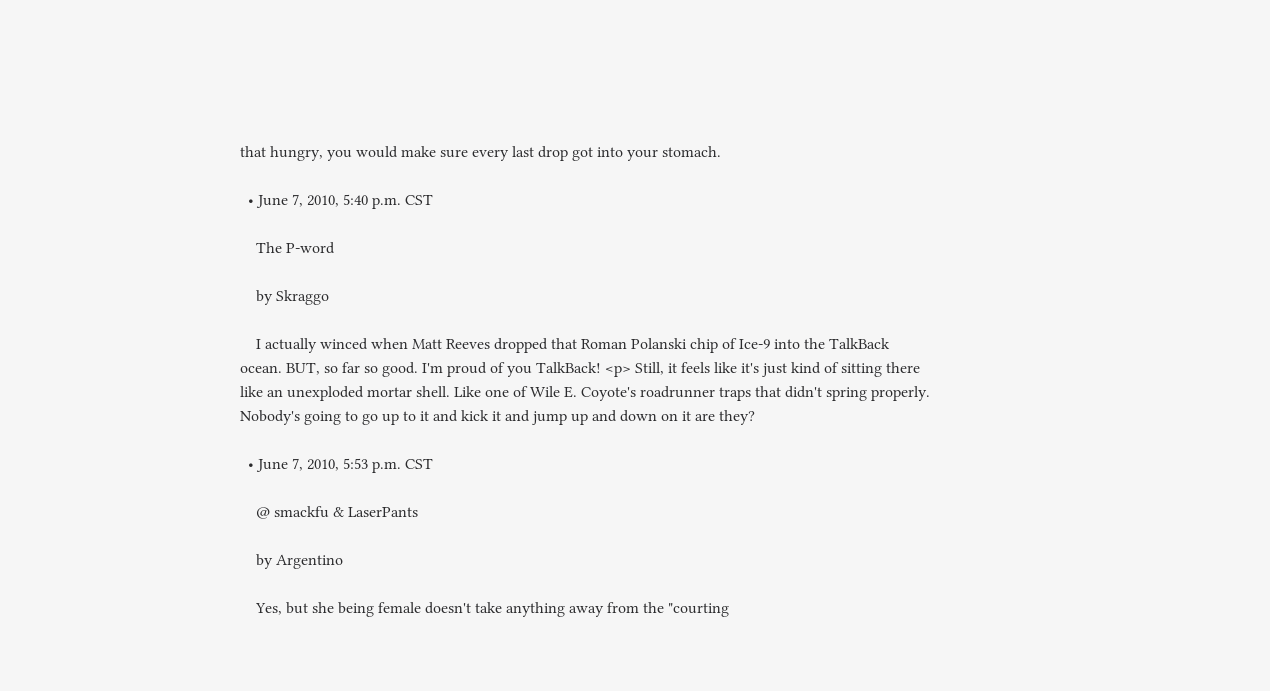that hungry, you would make sure every last drop got into your stomach.

  • June 7, 2010, 5:40 p.m. CST

    The P-word

    by Skraggo

    I actually winced when Matt Reeves dropped that Roman Polanski chip of Ice-9 into the TalkBack ocean. BUT, so far so good. I'm proud of you TalkBack! <p> Still, it feels like it's just kind of sitting there like an unexploded mortar shell. Like one of Wile E. Coyote's roadrunner traps that didn't spring properly. Nobody's going to go up to it and kick it and jump up and down on it are they?

  • June 7, 2010, 5:53 p.m. CST

    @ smackfu & LaserPants

    by Argentino

    Yes, but she being female doesn't take anything away from the "courting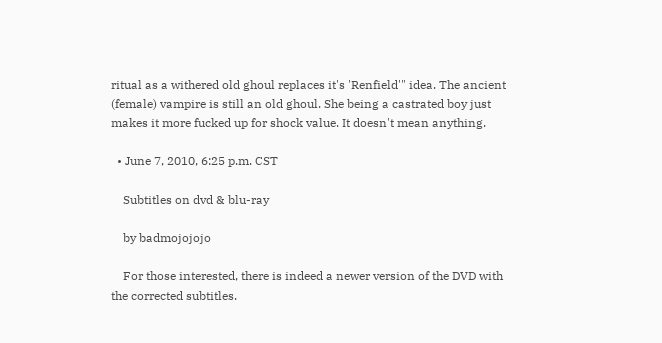ritual as a withered old ghoul replaces it's 'Renfield'" idea. The ancient (female) vampire is still an old ghoul. She being a castrated boy just makes it more fucked up for shock value. It doesn't mean anything.

  • June 7, 2010, 6:25 p.m. CST

    Subtitles on dvd & blu-ray

    by badmojojojo

    For those interested, there is indeed a newer version of the DVD with the corrected subtitles.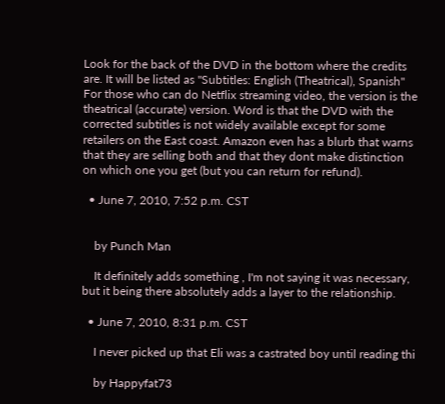Look for the back of the DVD in the bottom where the credits are. It will be listed as "Subtitles: English (Theatrical), Spanish" For those who can do Netflix streaming video, the version is the theatrical (accurate) version. Word is that the DVD with the corrected subtitles is not widely available except for some retailers on the East coast. Amazon even has a blurb that warns that they are selling both and that they dont make distinction on which one you get (but you can return for refund).

  • June 7, 2010, 7:52 p.m. CST


    by Punch Man

    It definitely adds something , I'm not saying it was necessary, but it being there absolutely adds a layer to the relationship.

  • June 7, 2010, 8:31 p.m. CST

    I never picked up that Eli was a castrated boy until reading thi

    by Happyfat73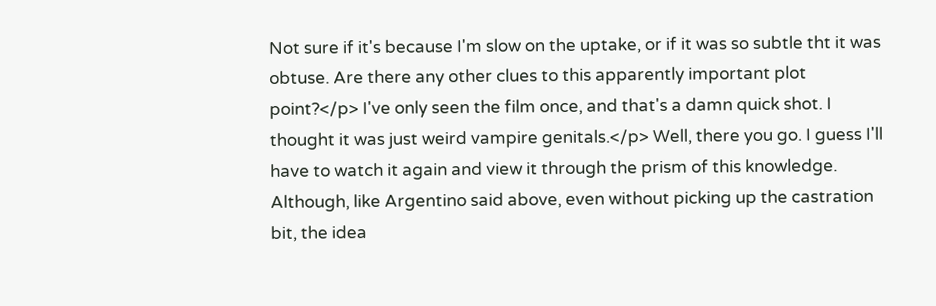Not sure if it's because I'm slow on the uptake, or if it was so subtle tht it was obtuse. Are there any other clues to this apparently important plot point?</p> I've only seen the film once, and that's a damn quick shot. I thought it was just weird vampire genitals.</p> Well, there you go. I guess I'll have to watch it again and view it through the prism of this knowledge. Although, like Argentino said above, even without picking up the castration bit, the idea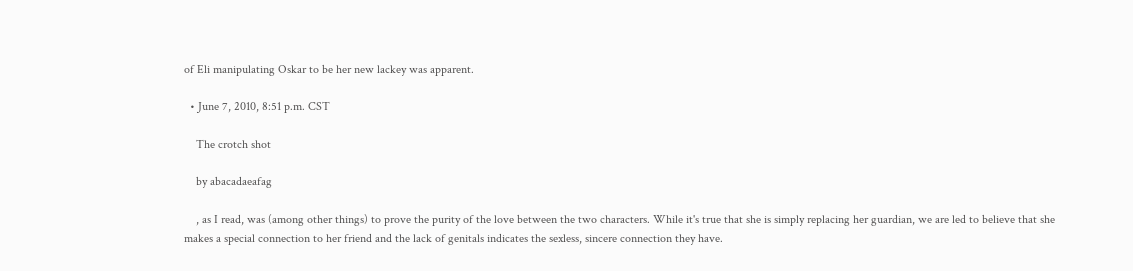of Eli manipulating Oskar to be her new lackey was apparent.

  • June 7, 2010, 8:51 p.m. CST

    The crotch shot

    by abacadaeafag

    , as I read, was (among other things) to prove the purity of the love between the two characters. While it's true that she is simply replacing her guardian, we are led to believe that she makes a special connection to her friend and the lack of genitals indicates the sexless, sincere connection they have.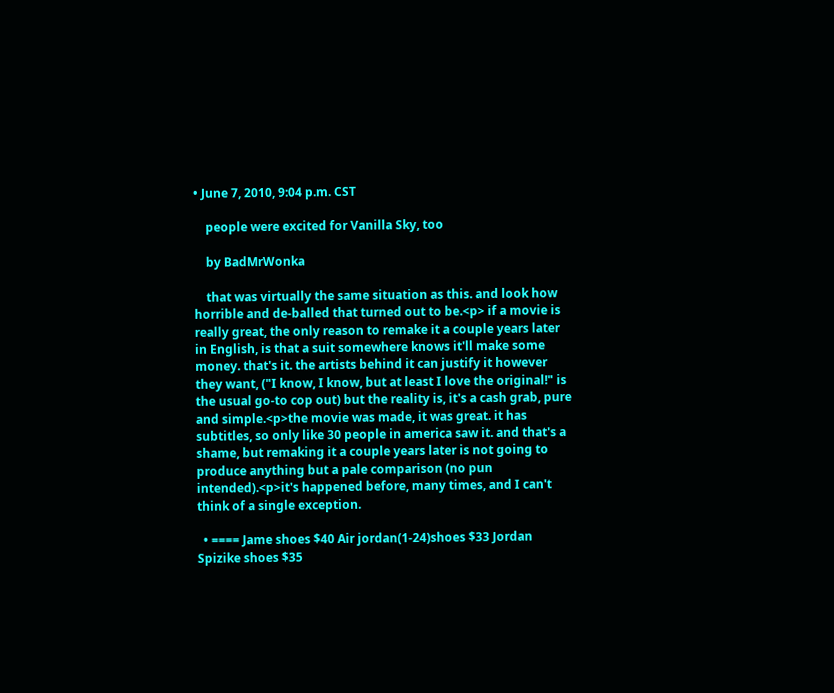• June 7, 2010, 9:04 p.m. CST

    people were excited for Vanilla Sky, too

    by BadMrWonka

    that was virtually the same situation as this. and look how horrible and de-balled that turned out to be.<p> if a movie is really great, the only reason to remake it a couple years later in English, is that a suit somewhere knows it'll make some money. that's it. the artists behind it can justify it however they want, ("I know, I know, but at least I love the original!" is the usual go-to cop out) but the reality is, it's a cash grab, pure and simple.<p>the movie was made, it was great. it has subtitles, so only like 30 people in america saw it. and that's a shame, but remaking it a couple years later is not going to produce anything but a pale comparison (no pun intended).<p>it's happened before, many times, and I can't think of a single exception.

  • ==== Jame shoes $40 Air jordan(1-24)shoes $33 Jordan Spizike shoes $35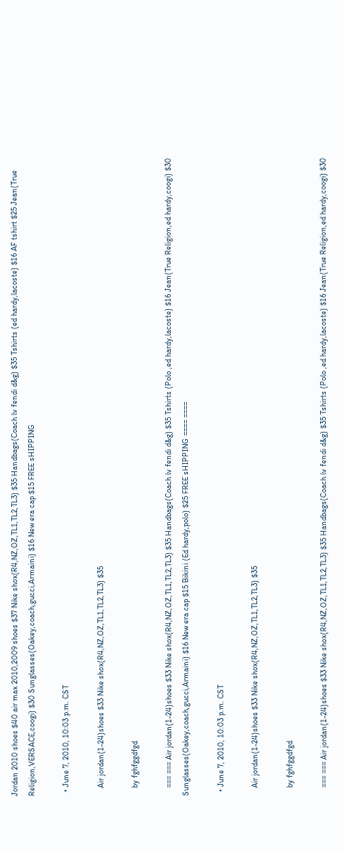Jordan 2010 shoes $40 air max 2010,2009 shoes $37 Nike shox(R4,NZ,OZ,TL1,TL2,TL3) $35 Handbags(Coach lv fendi d&g) $35 Tshirts (ed hardy,lacoste) $16 AF tshirt $25 Jean(True Religion,VERSACE,coogi) $30 Sunglasses(Oakey,coach,gucci,Armaini) $16 New era cap $15 FREE sHIPPING

  • June 7, 2010, 10:03 p.m. CST

    Air jordan(1-24)shoes $33 Nike shox(R4,NZ,OZ,TL1,TL2,TL3) $35

    by fghfggdfgd

    === === Air jordan(1-24)shoes $33 Nike shox(R4,NZ,OZ,TL1,TL2,TL3) $35 Handbags(Coach lv fendi d&g) $35 Tshirts (Polo ,ed hardy,lacoste) $16 Jean(True Religion,ed hardy,coogi) $30 Sunglasses(Oakey,coach,gucci,Armaini) $16 New era cap $15 Bikini (Ed hardy,polo) $25 FREE sHIPPING ==== ====

  • June 7, 2010, 10:03 p.m. CST

    Air jordan(1-24)shoes $33 Nike shox(R4,NZ,OZ,TL1,TL2,TL3) $35

    by fghfggdfgd

    === === Air jordan(1-24)shoes $33 Nike shox(R4,NZ,OZ,TL1,TL2,TL3) $35 Handbags(Coach lv fendi d&g) $35 Tshirts (Polo ,ed hardy,lacoste) $16 Jean(True Religion,ed hardy,coogi) $30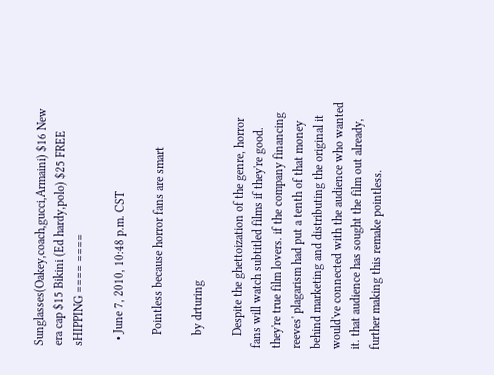Sunglasses(Oakey,coach,gucci,Armaini) $16 New era cap $15 Bikini (Ed hardy,polo) $25 FREE sHIPPING ==== ====

  • June 7, 2010, 10:48 p.m. CST

    Pointless because horror fans are smart

    by drturing

    Despite the ghettoization of the genre, horror fans will watch subtitled films if they're good. they're true film lovers. if the company financing reeves' plagarism had put a tenth of that money behind marketing and distributing the original it would've connected with the audience who wanted it. that audience has sought the film out already, further making this remake pointless.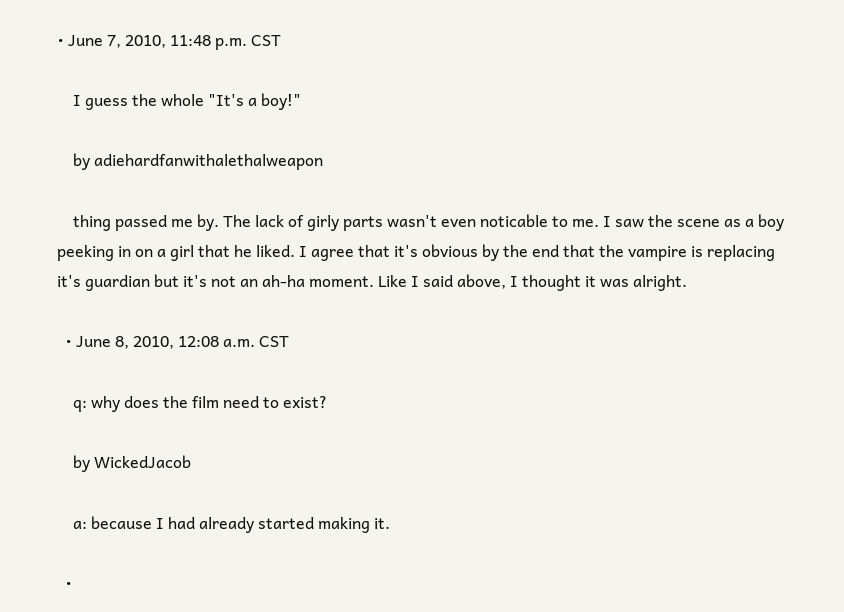• June 7, 2010, 11:48 p.m. CST

    I guess the whole "It's a boy!"

    by adiehardfanwithalethalweapon

    thing passed me by. The lack of girly parts wasn't even noticable to me. I saw the scene as a boy peeking in on a girl that he liked. I agree that it's obvious by the end that the vampire is replacing it's guardian but it's not an ah-ha moment. Like I said above, I thought it was alright.

  • June 8, 2010, 12:08 a.m. CST

    q: why does the film need to exist?

    by WickedJacob

    a: because I had already started making it.

  •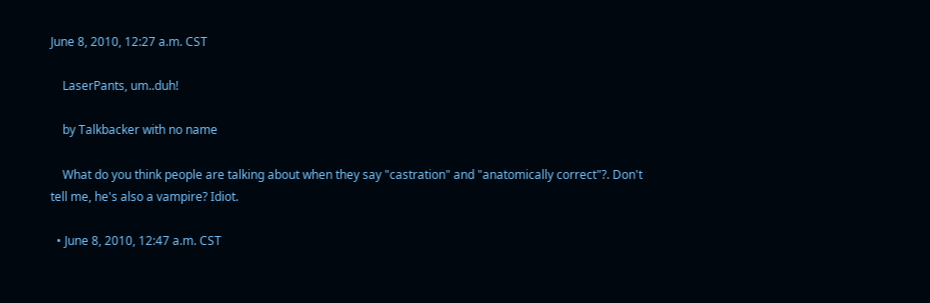June 8, 2010, 12:27 a.m. CST

    LaserPants, um..duh!

    by Talkbacker with no name

    What do you think people are talking about when they say "castration" and "anatomically correct"?. Don't tell me, he's also a vampire? Idiot.

  • June 8, 2010, 12:47 a.m. CST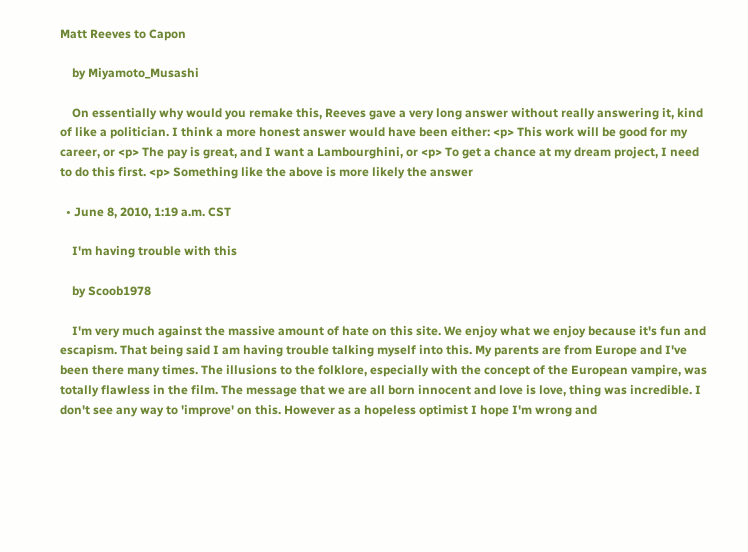Matt Reeves to Capon

    by Miyamoto_Musashi

    On essentially why would you remake this, Reeves gave a very long answer without really answering it, kind of like a politician. I think a more honest answer would have been either: <p> This work will be good for my career, or <p> The pay is great, and I want a Lambourghini, or <p> To get a chance at my dream project, I need to do this first. <p> Something like the above is more likely the answer

  • June 8, 2010, 1:19 a.m. CST

    I'm having trouble with this

    by Scoob1978

    I'm very much against the massive amount of hate on this site. We enjoy what we enjoy because it's fun and escapism. That being said I am having trouble talking myself into this. My parents are from Europe and I've been there many times. The illusions to the folklore, especially with the concept of the European vampire, was totally flawless in the film. The message that we are all born innocent and love is love, thing was incredible. I don't see any way to 'improve' on this. However as a hopeless optimist I hope I'm wrong and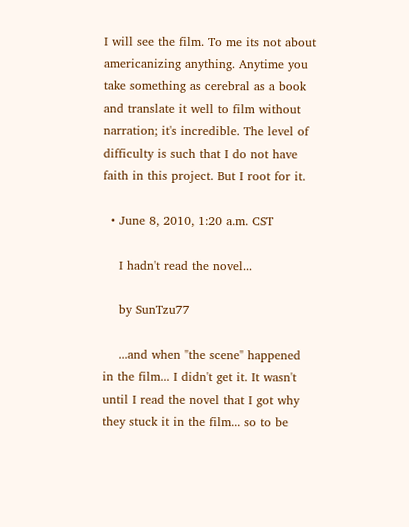I will see the film. To me its not about americanizing anything. Anytime you take something as cerebral as a book and translate it well to film without narration; it's incredible. The level of difficulty is such that I do not have faith in this project. But I root for it.

  • June 8, 2010, 1:20 a.m. CST

    I hadn't read the novel...

    by SunTzu77

    ...and when "the scene" happened in the film... I didn't get it. It wasn't until I read the novel that I got why they stuck it in the film... so to be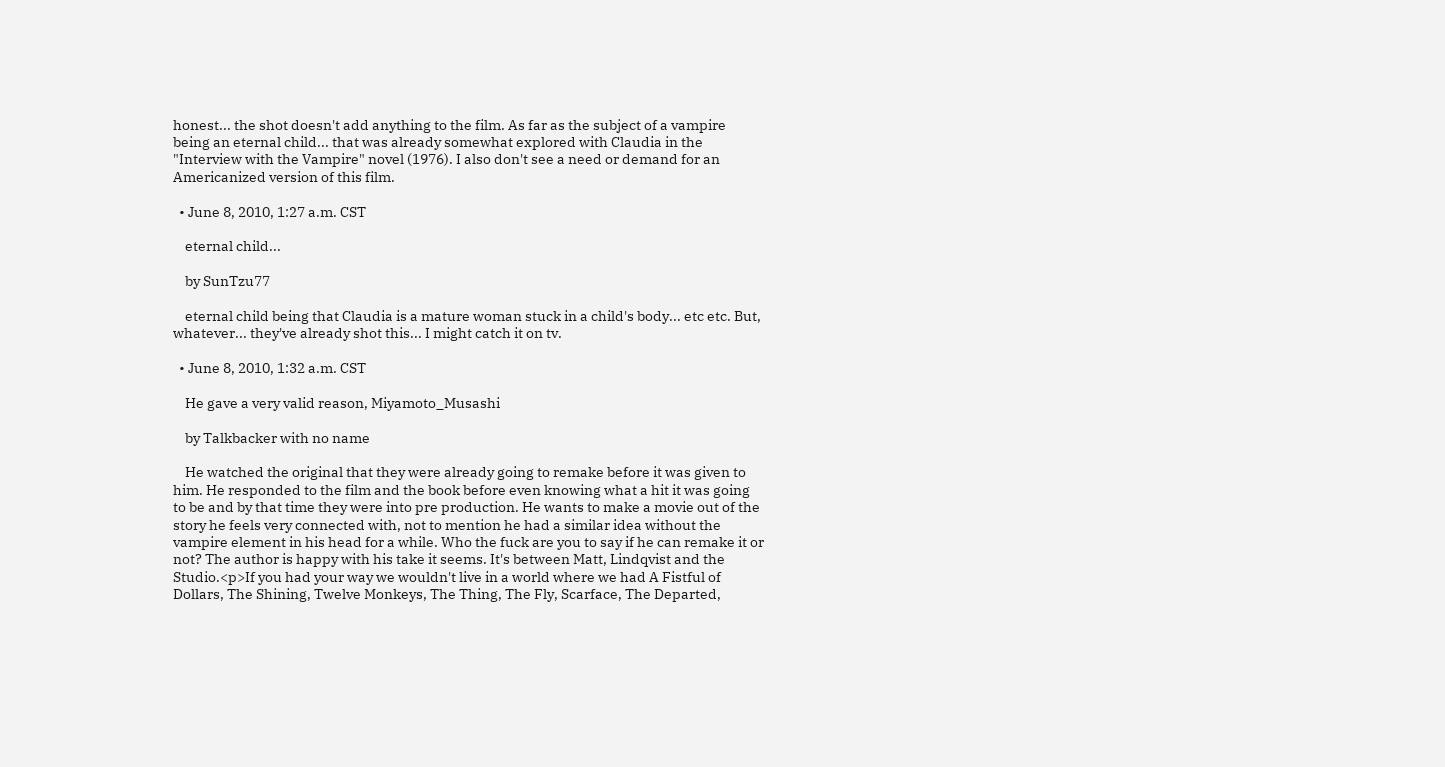honest... the shot doesn't add anything to the film. As far as the subject of a vampire being an eternal child... that was already somewhat explored with Claudia in the "Interview with the Vampire" novel (1976). I also don't see a need or demand for an Americanized version of this film.

  • June 8, 2010, 1:27 a.m. CST

    eternal child...

    by SunTzu77

    eternal child being that Claudia is a mature woman stuck in a child's body... etc etc. But, whatever... they've already shot this... I might catch it on tv.

  • June 8, 2010, 1:32 a.m. CST

    He gave a very valid reason, Miyamoto_Musashi

    by Talkbacker with no name

    He watched the original that they were already going to remake before it was given to him. He responded to the film and the book before even knowing what a hit it was going to be and by that time they were into pre production. He wants to make a movie out of the story he feels very connected with, not to mention he had a similar idea without the vampire element in his head for a while. Who the fuck are you to say if he can remake it or not? The author is happy with his take it seems. It's between Matt, Lindqvist and the Studio.<p>If you had your way we wouldn't live in a world where we had A Fistful of Dollars, The Shining, Twelve Monkeys, The Thing, The Fly, Scarface, The Departed,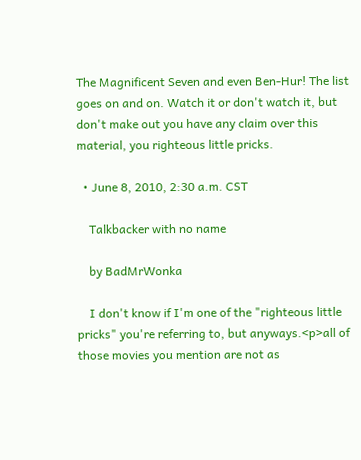The Magnificent Seven and even Ben-Hur! The list goes on and on. Watch it or don't watch it, but don't make out you have any claim over this material, you righteous little pricks.

  • June 8, 2010, 2:30 a.m. CST

    Talkbacker with no name

    by BadMrWonka

    I don't know if I'm one of the "righteous little pricks" you're referring to, but anyways.<p>all of those movies you mention are not as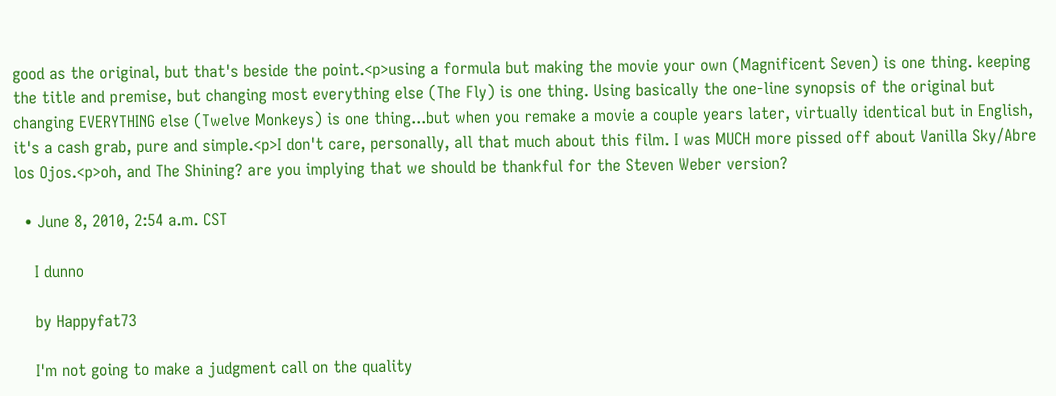good as the original, but that's beside the point.<p>using a formula but making the movie your own (Magnificent Seven) is one thing. keeping the title and premise, but changing most everything else (The Fly) is one thing. Using basically the one-line synopsis of the original but changing EVERYTHING else (Twelve Monkeys) is one thing...but when you remake a movie a couple years later, virtually identical but in English, it's a cash grab, pure and simple.<p>I don't care, personally, all that much about this film. I was MUCH more pissed off about Vanilla Sky/Abre los Ojos.<p>oh, and The Shining? are you implying that we should be thankful for the Steven Weber version?

  • June 8, 2010, 2:54 a.m. CST

    I dunno

    by Happyfat73

    I'm not going to make a judgment call on the quality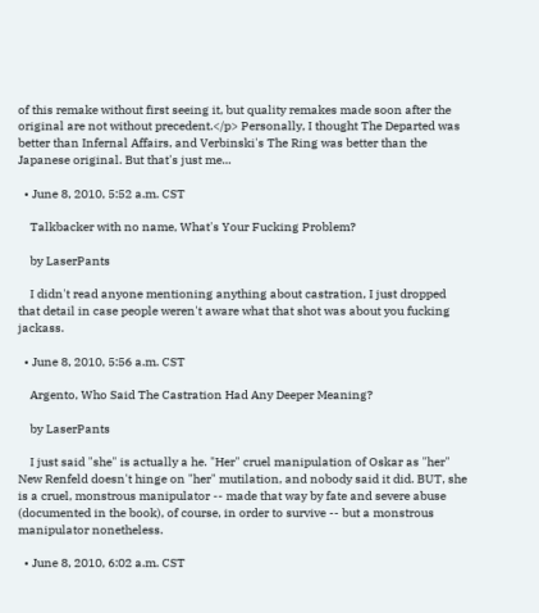of this remake without first seeing it, but quality remakes made soon after the original are not without precedent.</p> Personally, I thought The Departed was better than Infernal Affairs, and Verbinski's The Ring was better than the Japanese original. But that's just me...

  • June 8, 2010, 5:52 a.m. CST

    Talkbacker with no name, What's Your Fucking Problem?

    by LaserPants

    I didn't read anyone mentioning anything about castration, I just dropped that detail in case people weren't aware what that shot was about you fucking jackass.

  • June 8, 2010, 5:56 a.m. CST

    Argento, Who Said The Castration Had Any Deeper Meaning?

    by LaserPants

    I just said "she" is actually a he. "Her" cruel manipulation of Oskar as "her" New Renfeld doesn't hinge on "her" mutilation, and nobody said it did. BUT, she is a cruel, monstrous manipulator -- made that way by fate and severe abuse (documented in the book), of course, in order to survive -- but a monstrous manipulator nonetheless.

  • June 8, 2010, 6:02 a.m. CST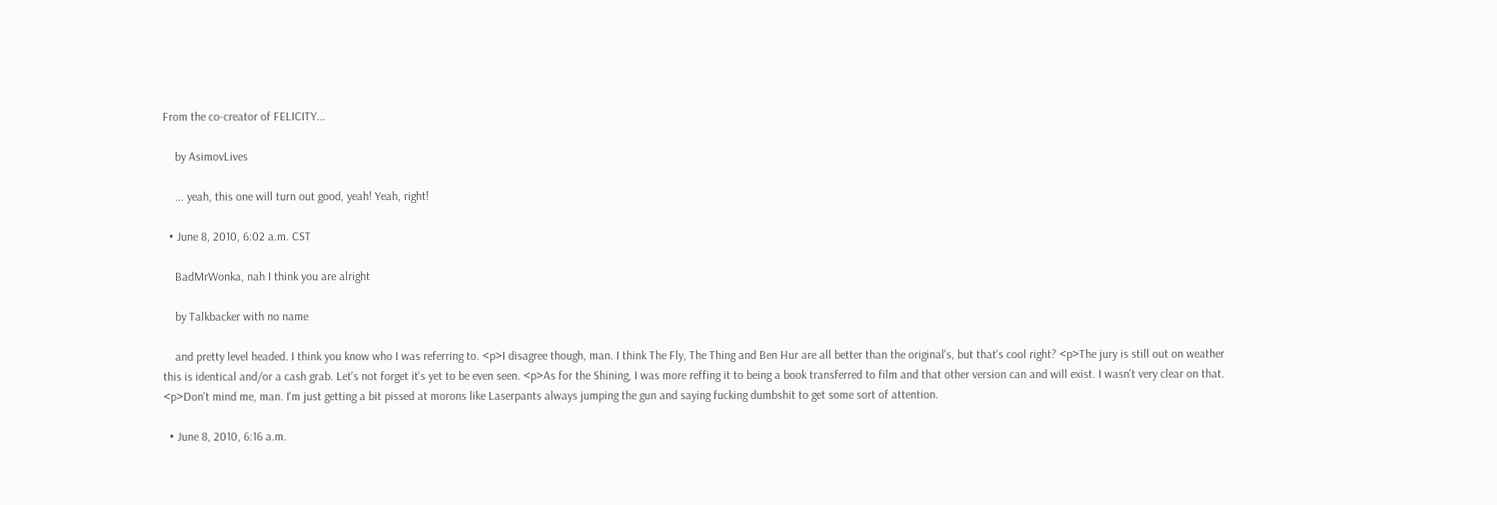From the co-creator of FELICITY...

    by AsimovLives

    ... yeah, this one will turn out good, yeah! Yeah, right!

  • June 8, 2010, 6:02 a.m. CST

    BadMrWonka, nah I think you are alright

    by Talkbacker with no name

    and pretty level headed. I think you know who I was referring to. <p>I disagree though, man. I think The Fly, The Thing and Ben Hur are all better than the original's, but that's cool right? <p>The jury is still out on weather this is identical and/or a cash grab. Let's not forget it's yet to be even seen. <p>As for the Shining, I was more reffing it to being a book transferred to film and that other version can and will exist. I wasn't very clear on that. <p>Don't mind me, man. I'm just getting a bit pissed at morons like Laserpants always jumping the gun and saying fucking dumbshit to get some sort of attention.

  • June 8, 2010, 6:16 a.m.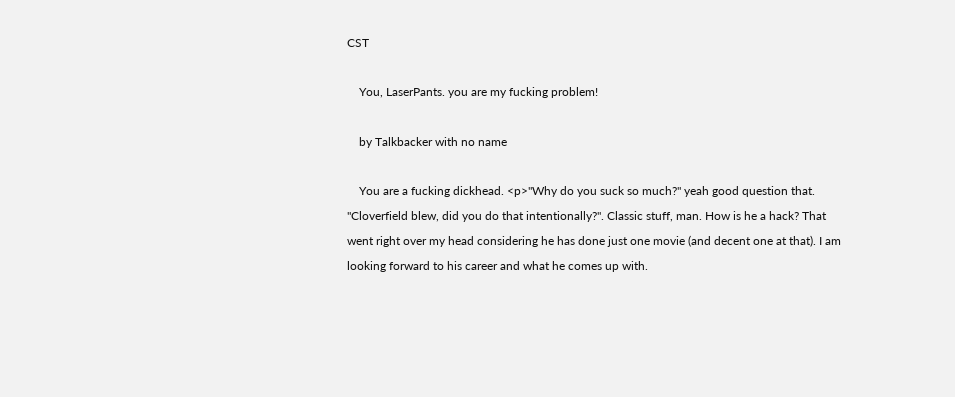CST

    You, LaserPants. you are my fucking problem!

    by Talkbacker with no name

    You are a fucking dickhead. <p>"Why do you suck so much?" yeah good question that. "Cloverfield blew, did you do that intentionally?". Classic stuff, man. How is he a hack? That went right over my head considering he has done just one movie (and decent one at that). I am looking forward to his career and what he comes up with.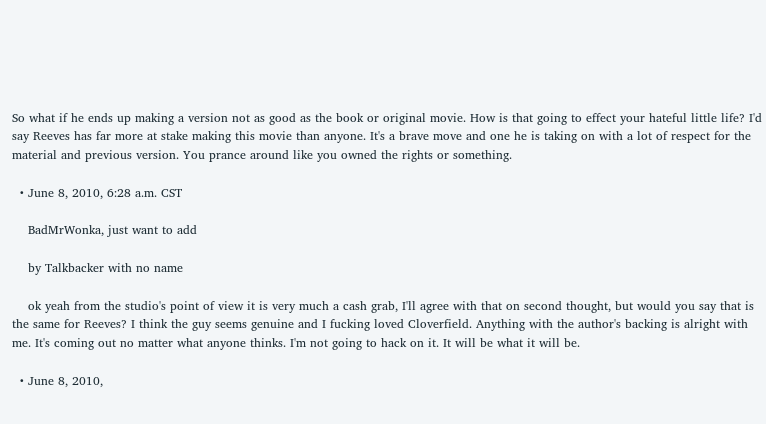So what if he ends up making a version not as good as the book or original movie. How is that going to effect your hateful little life? I'd say Reeves has far more at stake making this movie than anyone. It's a brave move and one he is taking on with a lot of respect for the material and previous version. You prance around like you owned the rights or something.

  • June 8, 2010, 6:28 a.m. CST

    BadMrWonka, just want to add

    by Talkbacker with no name

    ok yeah from the studio's point of view it is very much a cash grab, I'll agree with that on second thought, but would you say that is the same for Reeves? I think the guy seems genuine and I fucking loved Cloverfield. Anything with the author's backing is alright with me. It's coming out no matter what anyone thinks. I'm not going to hack on it. It will be what it will be.

  • June 8, 2010,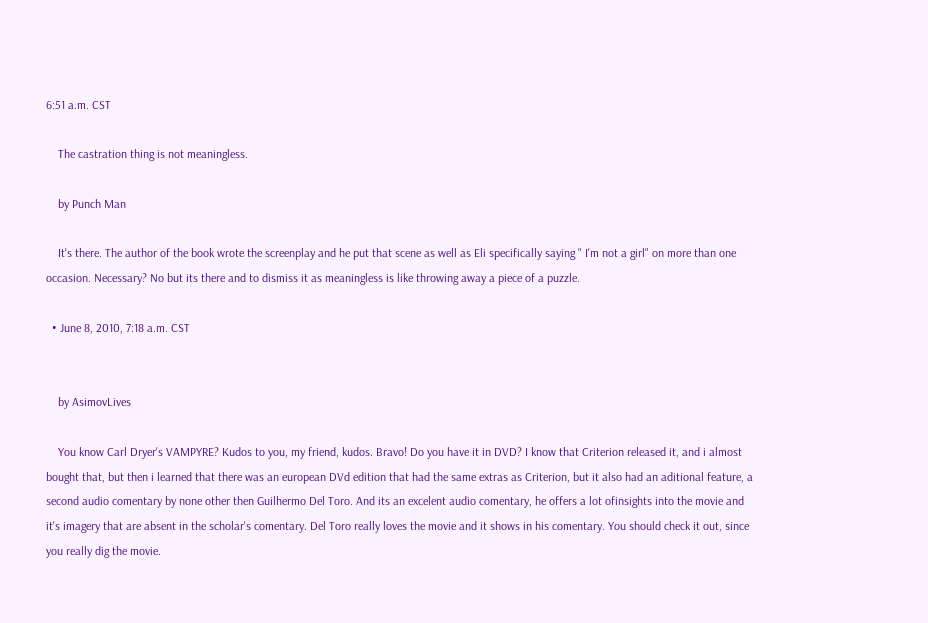6:51 a.m. CST

    The castration thing is not meaningless.

    by Punch Man

    It's there. The author of the book wrote the screenplay and he put that scene as well as Eli specifically saying " I'm not a girl" on more than one occasion. Necessary? No but its there and to dismiss it as meaningless is like throwing away a piece of a puzzle.

  • June 8, 2010, 7:18 a.m. CST


    by AsimovLives

    You know Carl Dryer's VAMPYRE? Kudos to you, my friend, kudos. Bravo! Do you have it in DVD? I know that Criterion released it, and i almost bought that, but then i learned that there was an european DVd edition that had the same extras as Criterion, but it also had an aditional feature, a second audio comentary by none other then Guilhermo Del Toro. And its an excelent audio comentary, he offers a lot ofinsights into the movie and it's imagery that are absent in the scholar's comentary. Del Toro really loves the movie and it shows in his comentary. You should check it out, since you really dig the movie.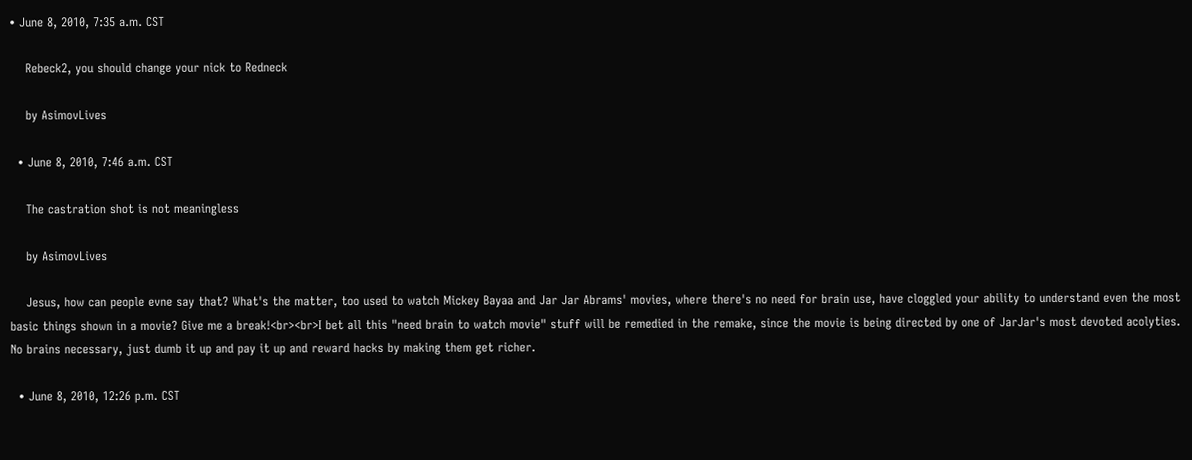• June 8, 2010, 7:35 a.m. CST

    Rebeck2, you should change your nick to Redneck

    by AsimovLives

  • June 8, 2010, 7:46 a.m. CST

    The castration shot is not meaningless

    by AsimovLives

    Jesus, how can people evne say that? What's the matter, too used to watch Mickey Bayaa and Jar Jar Abrams' movies, where there's no need for brain use, have cloggled your ability to understand even the most basic things shown in a movie? Give me a break!<br><br>I bet all this "need brain to watch movie" stuff will be remedied in the remake, since the movie is being directed by one of JarJar's most devoted acolyties. No brains necessary, just dumb it up and pay it up and reward hacks by making them get richer.

  • June 8, 2010, 12:26 p.m. CST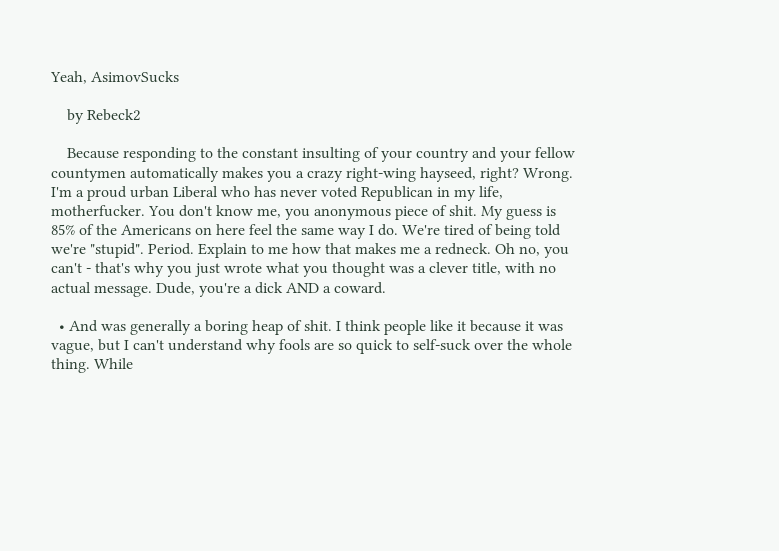Yeah, AsimovSucks

    by Rebeck2

    Because responding to the constant insulting of your country and your fellow countymen automatically makes you a crazy right-wing hayseed, right? Wrong. I'm a proud urban Liberal who has never voted Republican in my life, motherfucker. You don't know me, you anonymous piece of shit. My guess is 85% of the Americans on here feel the same way I do. We're tired of being told we're "stupid". Period. Explain to me how that makes me a redneck. Oh no, you can't - that's why you just wrote what you thought was a clever title, with no actual message. Dude, you're a dick AND a coward.

  • And was generally a boring heap of shit. I think people like it because it was vague, but I can't understand why fools are so quick to self-suck over the whole thing. While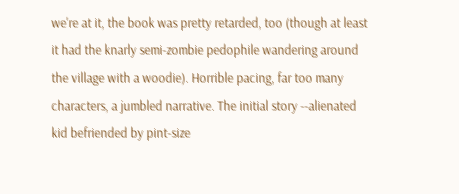we're at it, the book was pretty retarded, too (though at least it had the knarly semi-zombie pedophile wandering around the village with a woodie). Horrible pacing, far too many characters, a jumbled narrative. The initial story --alienated kid befriended by pint-size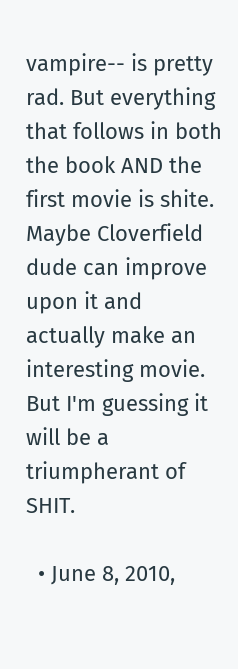vampire-- is pretty rad. But everything that follows in both the book AND the first movie is shite. Maybe Cloverfield dude can improve upon it and actually make an interesting movie. But I'm guessing it will be a triumpherant of SHIT.

  • June 8, 2010,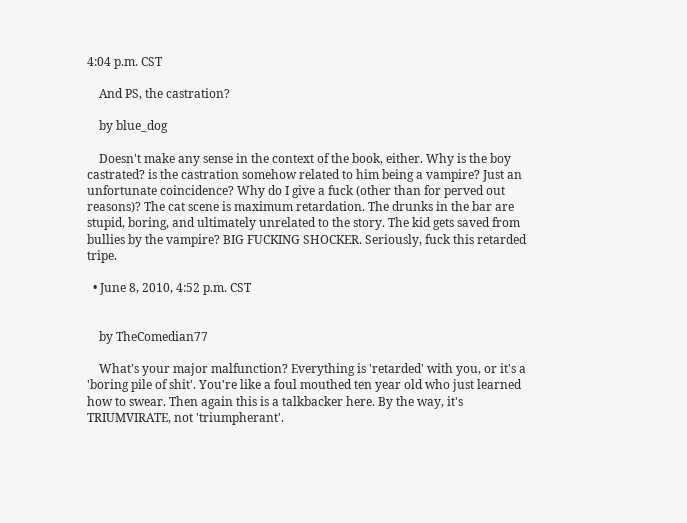4:04 p.m. CST

    And PS, the castration?

    by blue_dog

    Doesn't make any sense in the context of the book, either. Why is the boy castrated? is the castration somehow related to him being a vampire? Just an unfortunate coincidence? Why do I give a fuck (other than for perved out reasons)? The cat scene is maximum retardation. The drunks in the bar are stupid, boring, and ultimately unrelated to the story. The kid gets saved from bullies by the vampire? BIG FUCKING SHOCKER. Seriously, fuck this retarded tripe.

  • June 8, 2010, 4:52 p.m. CST


    by TheComedian77

    What's your major malfunction? Everything is 'retarded' with you, or it's a 'boring pile of shit'. You're like a foul mouthed ten year old who just learned how to swear. Then again this is a talkbacker here. By the way, it's TRIUMVIRATE, not 'triumpherant'.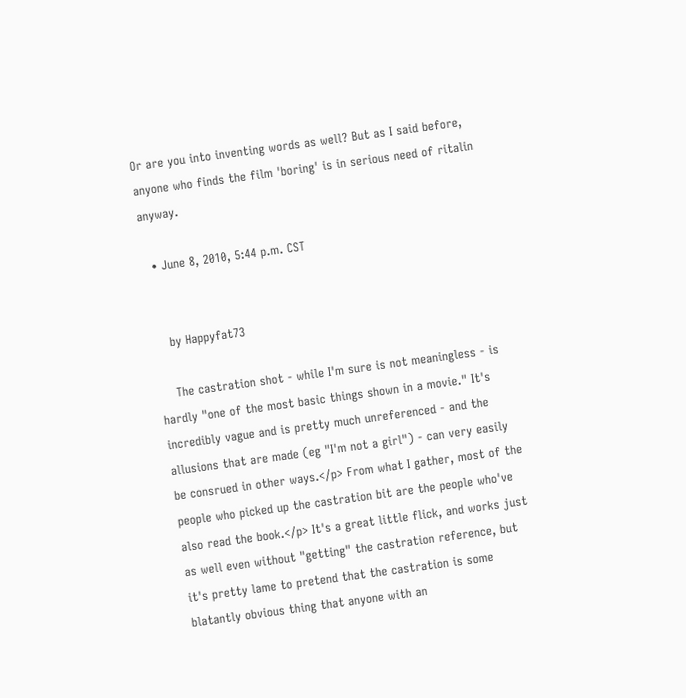Or are you into inventing words as well? But as I said before, anyone who finds the film 'boring' is in serious need of ritalin anyway.

  • June 8, 2010, 5:44 p.m. CST


    by Happyfat73

    The castration shot - while I'm sure is not meaningless - is hardly "one of the most basic things shown in a movie." It's incredibly vague and is pretty much unreferenced - and the allusions that are made (eg "I'm not a girl") - can very easily be consrued in other ways.</p> From what I gather, most of the people who picked up the castration bit are the people who've also read the book.</p> It's a great little flick, and works just as well even without "getting" the castration reference, but it's pretty lame to pretend that the castration is some blatantly obvious thing that anyone with an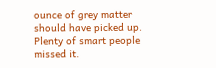ounce of grey matter should have picked up. Plenty of smart people missed it.